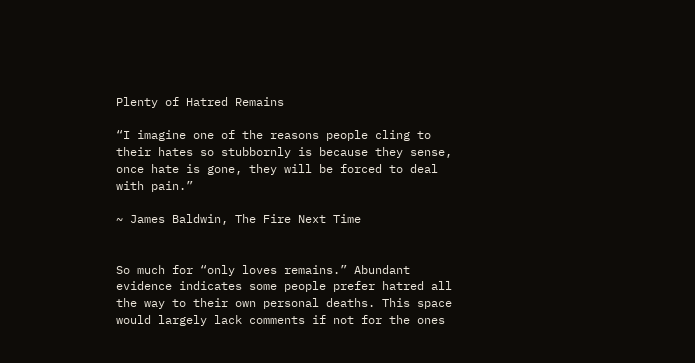Plenty of Hatred Remains

“I imagine one of the reasons people cling to their hates so stubbornly is because they sense, once hate is gone, they will be forced to deal with pain.”

~ James Baldwin, The Fire Next Time


So much for “only loves remains.” Abundant evidence indicates some people prefer hatred all the way to their own personal deaths. This space would largely lack comments if not for the ones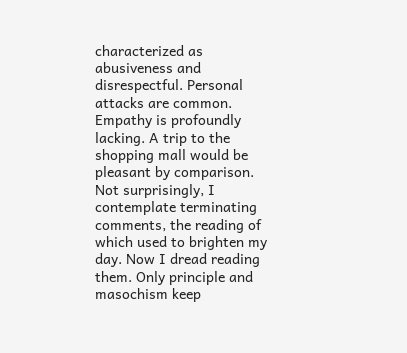characterized as abusiveness and disrespectful. Personal attacks are common. Empathy is profoundly lacking. A trip to the shopping mall would be pleasant by comparison. Not surprisingly, I contemplate terminating comments, the reading of which used to brighten my day. Now I dread reading them. Only principle and masochism keep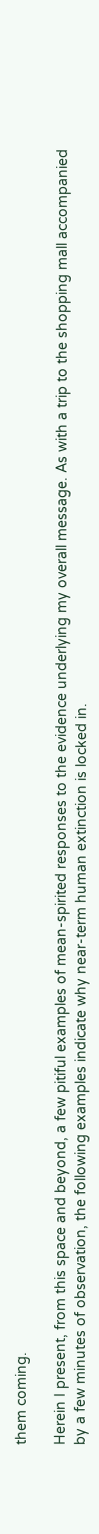them coming.

Herein I present, from this space and beyond, a few pitiful examples of mean-spirited responses to the evidence underlying my overall message. As with a trip to the shopping mall accompanied by a few minutes of observation, the following examples indicate why near-term human extinction is locked in.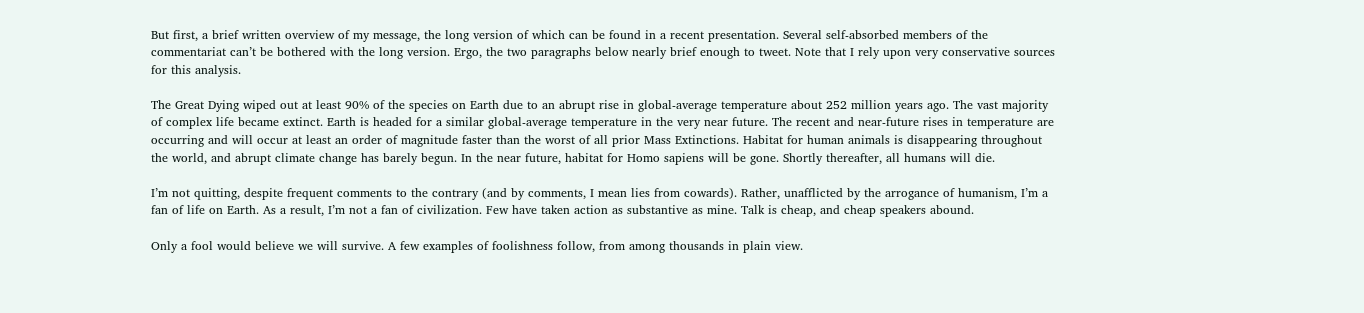But first, a brief written overview of my message, the long version of which can be found in a recent presentation. Several self-absorbed members of the commentariat can’t be bothered with the long version. Ergo, the two paragraphs below nearly brief enough to tweet. Note that I rely upon very conservative sources for this analysis.

The Great Dying wiped out at least 90% of the species on Earth due to an abrupt rise in global-average temperature about 252 million years ago. The vast majority of complex life became extinct. Earth is headed for a similar global-average temperature in the very near future. The recent and near-future rises in temperature are occurring and will occur at least an order of magnitude faster than the worst of all prior Mass Extinctions. Habitat for human animals is disappearing throughout the world, and abrupt climate change has barely begun. In the near future, habitat for Homo sapiens will be gone. Shortly thereafter, all humans will die.

I’m not quitting, despite frequent comments to the contrary (and by comments, I mean lies from cowards). Rather, unafflicted by the arrogance of humanism, I’m a fan of life on Earth. As a result, I’m not a fan of civilization. Few have taken action as substantive as mine. Talk is cheap, and cheap speakers abound.

Only a fool would believe we will survive. A few examples of foolishness follow, from among thousands in plain view.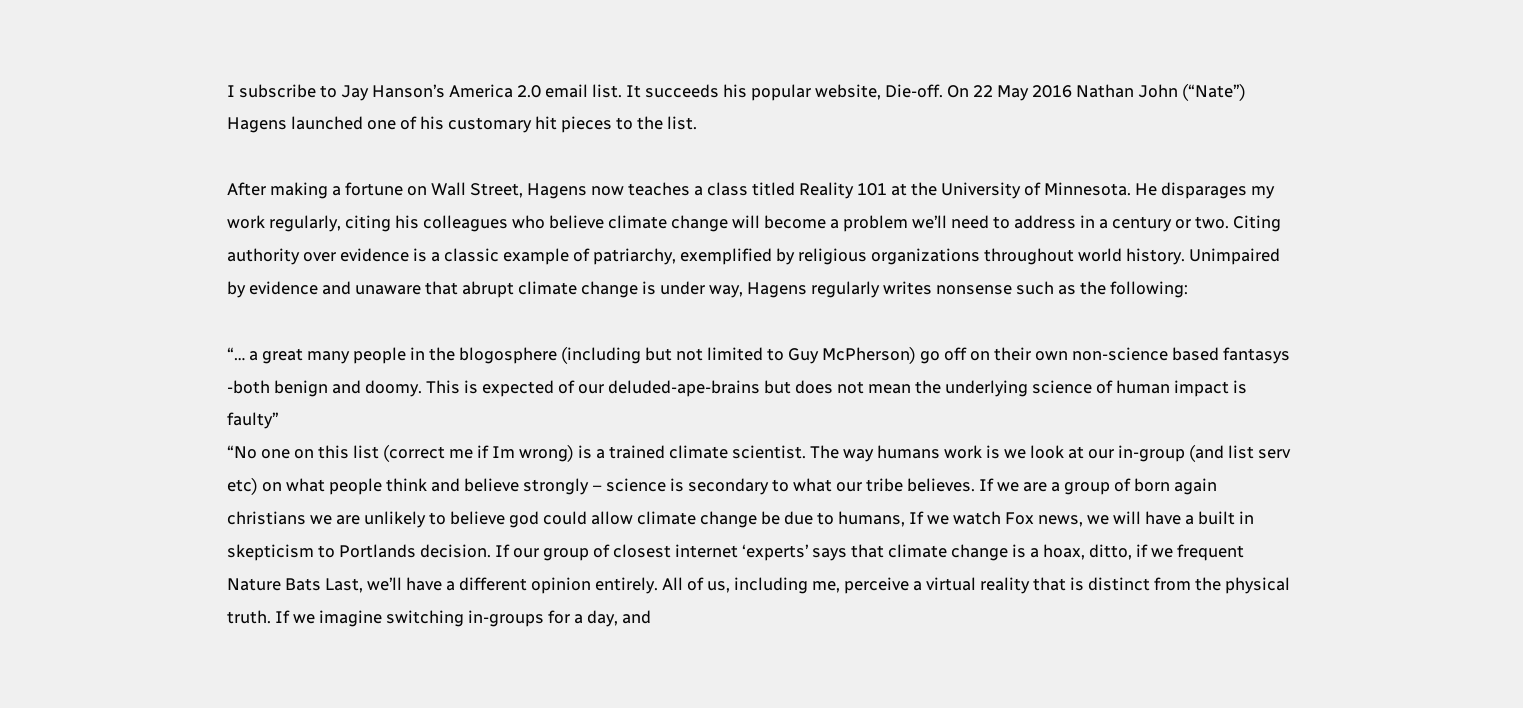I subscribe to Jay Hanson’s America 2.0 email list. It succeeds his popular website, Die-off. On 22 May 2016 Nathan John (“Nate”) Hagens launched one of his customary hit pieces to the list.

After making a fortune on Wall Street, Hagens now teaches a class titled Reality 101 at the University of Minnesota. He disparages my work regularly, citing his colleagues who believe climate change will become a problem we’ll need to address in a century or two. Citing authority over evidence is a classic example of patriarchy, exemplified by religious organizations throughout world history. Unimpaired by evidence and unaware that abrupt climate change is under way, Hagens regularly writes nonsense such as the following:

“… a great many people in the blogosphere (including but not limited to Guy McPherson) go off on their own non-science based fantasys -both benign and doomy. This is expected of our deluded-ape-brains but does not mean the underlying science of human impact is faulty”
“No one on this list (correct me if Im wrong) is a trained climate scientist. The way humans work is we look at our in-group (and list serv etc) on what people think and believe strongly – science is secondary to what our tribe believes. If we are a group of born again christians we are unlikely to believe god could allow climate change be due to humans, If we watch Fox news, we will have a built in skepticism to Portlands decision. If our group of closest internet ‘experts’ says that climate change is a hoax, ditto, if we frequent Nature Bats Last, we’ll have a different opinion entirely. All of us, including me, perceive a virtual reality that is distinct from the physical truth. If we imagine switching in-groups for a day, and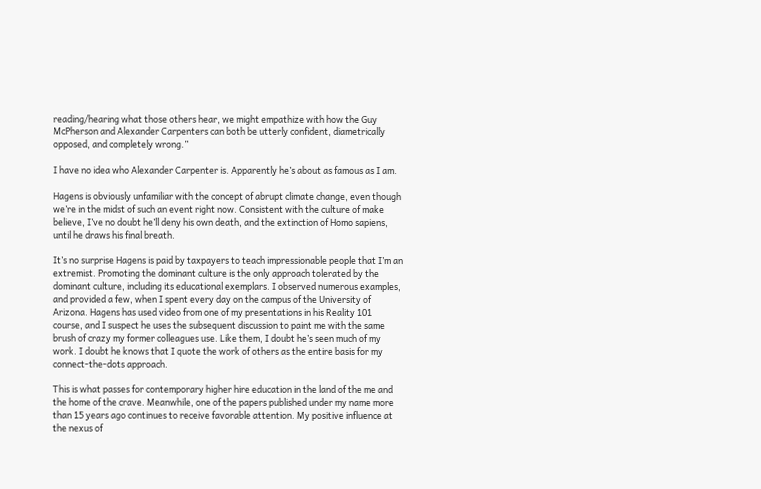reading/hearing what those others hear, we might empathize with how the Guy McPherson and Alexander Carpenters can both be utterly confident, diametrically opposed, and completely wrong.”

I have no idea who Alexander Carpenter is. Apparently he’s about as famous as I am.

Hagens is obviously unfamiliar with the concept of abrupt climate change, even though we’re in the midst of such an event right now. Consistent with the culture of make believe, I’ve no doubt he’ll deny his own death, and the extinction of Homo sapiens, until he draws his final breath.

It’s no surprise Hagens is paid by taxpayers to teach impressionable people that I’m an extremist. Promoting the dominant culture is the only approach tolerated by the dominant culture, including its educational exemplars. I observed numerous examples, and provided a few, when I spent every day on the campus of the University of Arizona. Hagens has used video from one of my presentations in his Reality 101 course, and I suspect he uses the subsequent discussion to paint me with the same brush of crazy my former colleagues use. Like them, I doubt he’s seen much of my work. I doubt he knows that I quote the work of others as the entire basis for my connect-the-dots approach.

This is what passes for contemporary higher hire education in the land of the me and the home of the crave. Meanwhile, one of the papers published under my name more than 15 years ago continues to receive favorable attention. My positive influence at the nexus of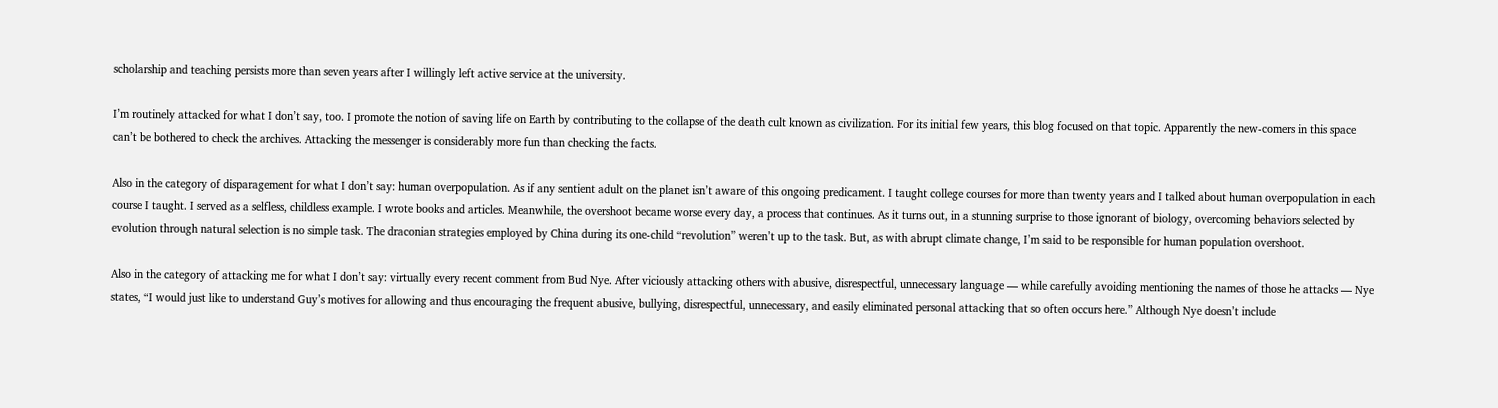scholarship and teaching persists more than seven years after I willingly left active service at the university.

I’m routinely attacked for what I don’t say, too. I promote the notion of saving life on Earth by contributing to the collapse of the death cult known as civilization. For its initial few years, this blog focused on that topic. Apparently the new-comers in this space can’t be bothered to check the archives. Attacking the messenger is considerably more fun than checking the facts.

Also in the category of disparagement for what I don’t say: human overpopulation. As if any sentient adult on the planet isn’t aware of this ongoing predicament. I taught college courses for more than twenty years and I talked about human overpopulation in each course I taught. I served as a selfless, childless example. I wrote books and articles. Meanwhile, the overshoot became worse every day, a process that continues. As it turns out, in a stunning surprise to those ignorant of biology, overcoming behaviors selected by evolution through natural selection is no simple task. The draconian strategies employed by China during its one-child “revolution” weren’t up to the task. But, as with abrupt climate change, I’m said to be responsible for human population overshoot.

Also in the category of attacking me for what I don’t say: virtually every recent comment from Bud Nye. After viciously attacking others with abusive, disrespectful, unnecessary language — while carefully avoiding mentioning the names of those he attacks — Nye states, “I would just like to understand Guy’s motives for allowing and thus encouraging the frequent abusive, bullying, disrespectful, unnecessary, and easily eliminated personal attacking that so often occurs here.” Although Nye doesn’t include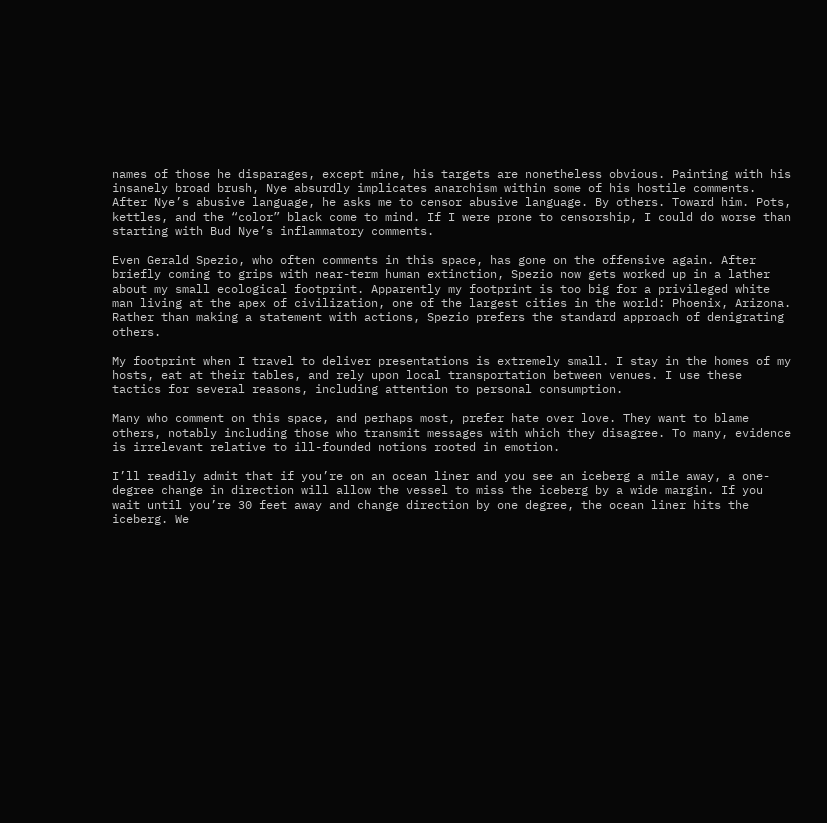names of those he disparages, except mine, his targets are nonetheless obvious. Painting with his insanely broad brush, Nye absurdly implicates anarchism within some of his hostile comments. After Nye’s abusive language, he asks me to censor abusive language. By others. Toward him. Pots, kettles, and the “color” black come to mind. If I were prone to censorship, I could do worse than starting with Bud Nye’s inflammatory comments.

Even Gerald Spezio, who often comments in this space, has gone on the offensive again. After briefly coming to grips with near-term human extinction, Spezio now gets worked up in a lather about my small ecological footprint. Apparently my footprint is too big for a privileged white man living at the apex of civilization, one of the largest cities in the world: Phoenix, Arizona. Rather than making a statement with actions, Spezio prefers the standard approach of denigrating others.

My footprint when I travel to deliver presentations is extremely small. I stay in the homes of my hosts, eat at their tables, and rely upon local transportation between venues. I use these tactics for several reasons, including attention to personal consumption.

Many who comment on this space, and perhaps most, prefer hate over love. They want to blame others, notably including those who transmit messages with which they disagree. To many, evidence is irrelevant relative to ill-founded notions rooted in emotion.

I’ll readily admit that if you’re on an ocean liner and you see an iceberg a mile away, a one-degree change in direction will allow the vessel to miss the iceberg by a wide margin. If you wait until you’re 30 feet away and change direction by one degree, the ocean liner hits the iceberg. We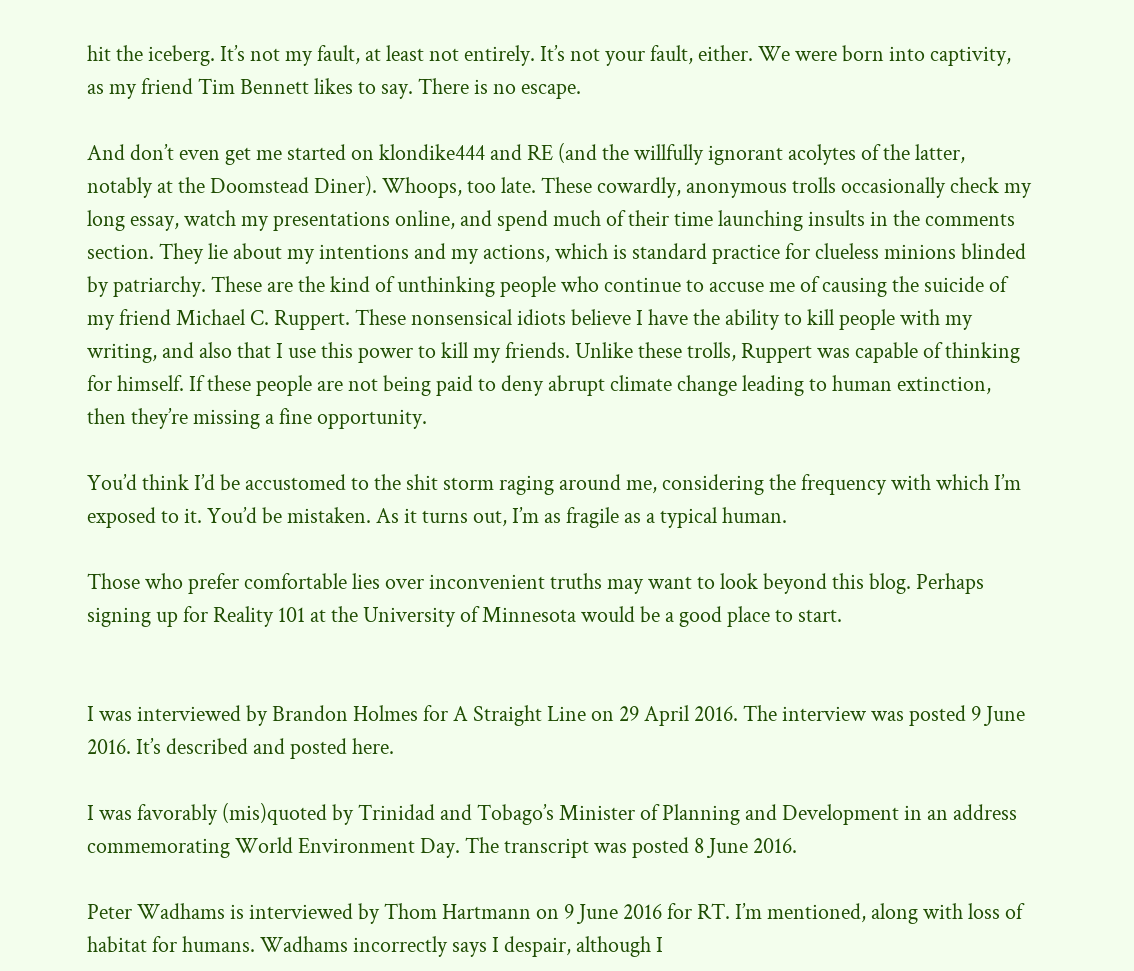hit the iceberg. It’s not my fault, at least not entirely. It’s not your fault, either. We were born into captivity, as my friend Tim Bennett likes to say. There is no escape.

And don’t even get me started on klondike444 and RE (and the willfully ignorant acolytes of the latter, notably at the Doomstead Diner). Whoops, too late. These cowardly, anonymous trolls occasionally check my long essay, watch my presentations online, and spend much of their time launching insults in the comments section. They lie about my intentions and my actions, which is standard practice for clueless minions blinded by patriarchy. These are the kind of unthinking people who continue to accuse me of causing the suicide of my friend Michael C. Ruppert. These nonsensical idiots believe I have the ability to kill people with my writing, and also that I use this power to kill my friends. Unlike these trolls, Ruppert was capable of thinking for himself. If these people are not being paid to deny abrupt climate change leading to human extinction, then they’re missing a fine opportunity.

You’d think I’d be accustomed to the shit storm raging around me, considering the frequency with which I’m exposed to it. You’d be mistaken. As it turns out, I’m as fragile as a typical human.

Those who prefer comfortable lies over inconvenient truths may want to look beyond this blog. Perhaps signing up for Reality 101 at the University of Minnesota would be a good place to start.


I was interviewed by Brandon Holmes for A Straight Line on 29 April 2016. The interview was posted 9 June 2016. It’s described and posted here.

I was favorably (mis)quoted by Trinidad and Tobago’s Minister of Planning and Development in an address commemorating World Environment Day. The transcript was posted 8 June 2016.

Peter Wadhams is interviewed by Thom Hartmann on 9 June 2016 for RT. I’m mentioned, along with loss of habitat for humans. Wadhams incorrectly says I despair, although I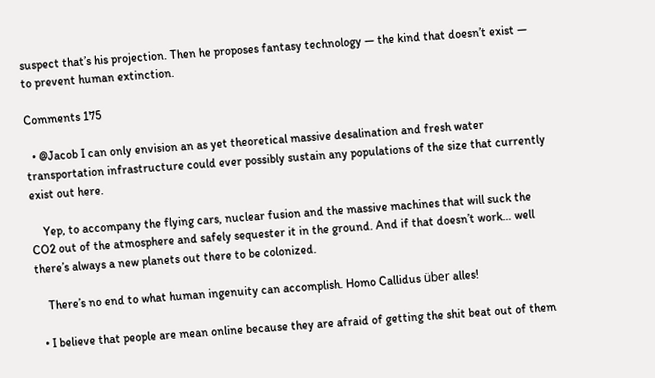suspect that’s his projection. Then he proposes fantasy technology — the kind that doesn’t exist — to prevent human extinction.

Comments 175

  • @Jacob I can only envision an as yet theoretical massive desalination and fresh water transportation infrastructure could ever possibly sustain any populations of the size that currently exist out here.

    Yep, to accompany the flying cars, nuclear fusion and the massive machines that will suck the CO2 out of the atmosphere and safely sequester it in the ground. And if that doesn’t work… well there’s always a new planets out there to be colonized.

    There’s no end to what human ingenuity can accomplish. Homo Callidus über alles!

  • I believe that people are mean online because they are afraid of getting the shit beat out of them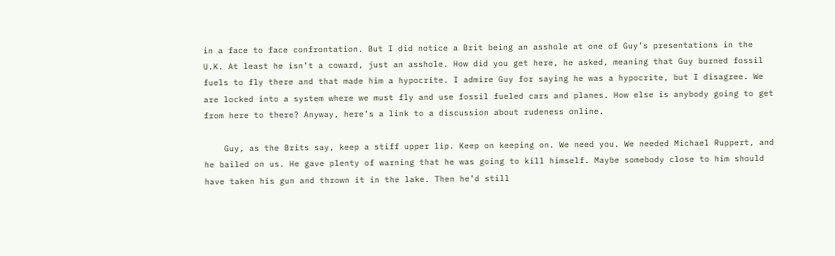in a face to face confrontation. But I did notice a Brit being an asshole at one of Guy’s presentations in the U.K. At least he isn’t a coward, just an asshole. How did you get here, he asked, meaning that Guy burned fossil fuels to fly there and that made him a hypocrite. I admire Guy for saying he was a hypocrite, but I disagree. We are locked into a system where we must fly and use fossil fueled cars and planes. How else is anybody going to get from here to there? Anyway, here’s a link to a discussion about rudeness online.

    Guy, as the Brits say, keep a stiff upper lip. Keep on keeping on. We need you. We needed Michael Ruppert, and he bailed on us. He gave plenty of warning that he was going to kill himself. Maybe somebody close to him should have taken his gun and thrown it in the lake. Then he’d still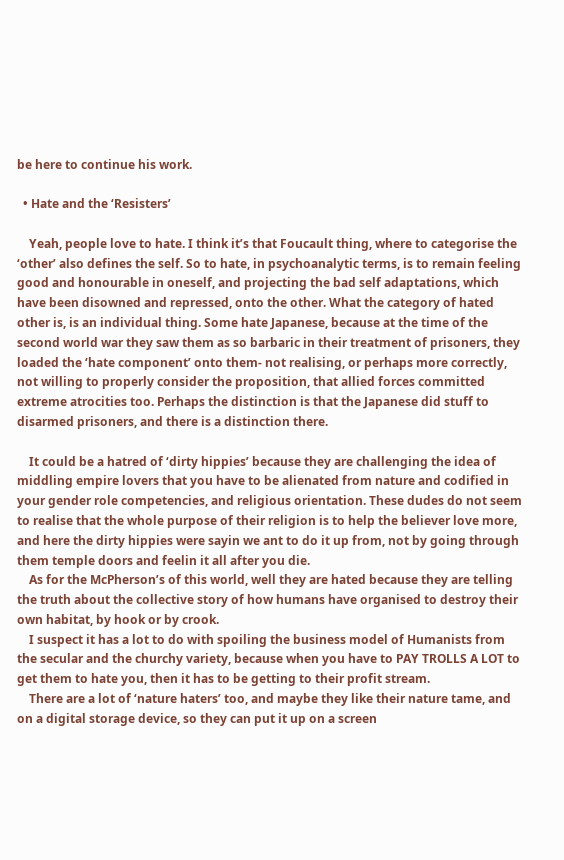be here to continue his work.

  • Hate and the ‘Resisters’

    Yeah, people love to hate. I think it’s that Foucault thing, where to categorise the ‘other’ also defines the self. So to hate, in psychoanalytic terms, is to remain feeling good and honourable in oneself, and projecting the bad self adaptations, which have been disowned and repressed, onto the other. What the category of hated other is, is an individual thing. Some hate Japanese, because at the time of the second world war they saw them as so barbaric in their treatment of prisoners, they loaded the ‘hate component’ onto them- not realising, or perhaps more correctly, not willing to properly consider the proposition, that allied forces committed extreme atrocities too. Perhaps the distinction is that the Japanese did stuff to disarmed prisoners, and there is a distinction there.

    It could be a hatred of ‘dirty hippies’ because they are challenging the idea of middling empire lovers that you have to be alienated from nature and codified in your gender role competencies, and religious orientation. These dudes do not seem to realise that the whole purpose of their religion is to help the believer love more, and here the dirty hippies were sayin we ant to do it up from, not by going through them temple doors and feelin it all after you die.
    As for the McPherson’s of this world, well they are hated because they are telling the truth about the collective story of how humans have organised to destroy their own habitat, by hook or by crook.
    I suspect it has a lot to do with spoiling the business model of Humanists from the secular and the churchy variety, because when you have to PAY TROLLS A LOT to get them to hate you, then it has to be getting to their profit stream.
    There are a lot of ‘nature haters’ too, and maybe they like their nature tame, and on a digital storage device, so they can put it up on a screen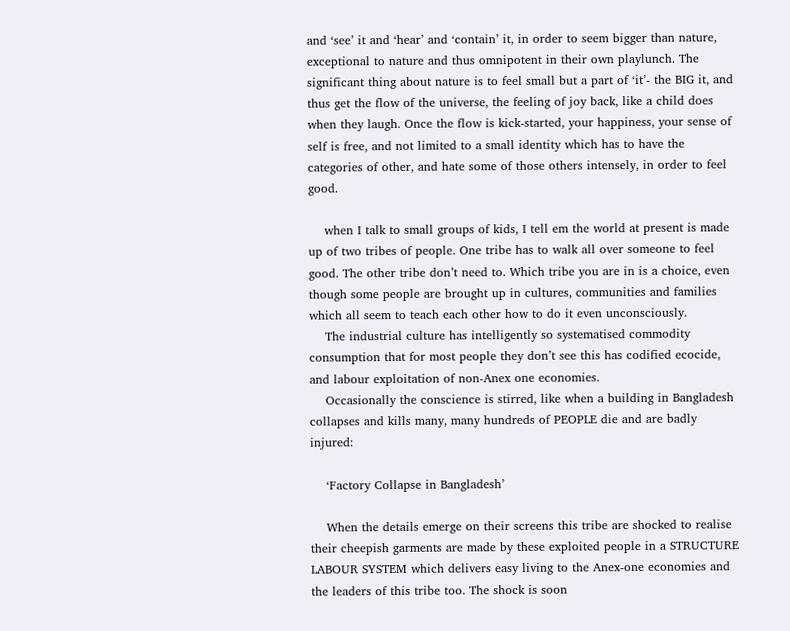and ‘see’ it and ‘hear’ and ‘contain’ it, in order to seem bigger than nature, exceptional to nature and thus omnipotent in their own playlunch. The significant thing about nature is to feel small but a part of ‘it’- the BIG it, and thus get the flow of the universe, the feeling of joy back, like a child does when they laugh. Once the flow is kick-started, your happiness, your sense of self is free, and not limited to a small identity which has to have the categories of other, and hate some of those others intensely, in order to feel good.

    when I talk to small groups of kids, I tell em the world at present is made up of two tribes of people. One tribe has to walk all over someone to feel good. The other tribe don’t need to. Which tribe you are in is a choice, even though some people are brought up in cultures, communities and families which all seem to teach each other how to do it even unconsciously.
    The industrial culture has intelligently so systematised commodity consumption that for most people they don’t see this has codified ecocide, and labour exploitation of non-Anex one economies.
    Occasionally the conscience is stirred, like when a building in Bangladesh collapses and kills many, many hundreds of PEOPLE die and are badly injured:

    ‘Factory Collapse in Bangladesh’

    When the details emerge on their screens this tribe are shocked to realise their cheepish garments are made by these exploited people in a STRUCTURE LABOUR SYSTEM which delivers easy living to the Anex-one economies and the leaders of this tribe too. The shock is soon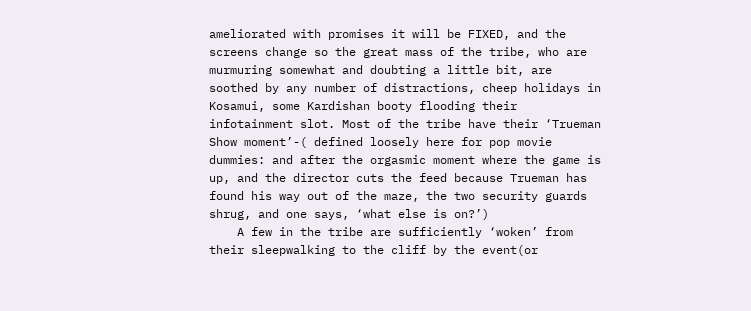ameliorated with promises it will be FIXED, and the screens change so the great mass of the tribe, who are murmuring somewhat and doubting a little bit, are soothed by any number of distractions, cheep holidays in Kosamui, some Kardishan booty flooding their infotainment slot. Most of the tribe have their ‘Trueman Show moment’-( defined loosely here for pop movie dummies: and after the orgasmic moment where the game is up, and the director cuts the feed because Trueman has found his way out of the maze, the two security guards shrug, and one says, ‘what else is on?’)
    A few in the tribe are sufficiently ‘woken’ from their sleepwalking to the cliff by the event(or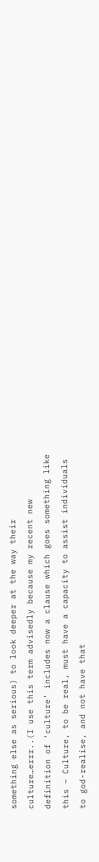something else as serious) to look deeper at the way their culture…errr..(I use this term advisedly because my recent new definition of ‘culture’ includes now a clause which goes something like this – Culture, to be real, must have a capacity to assist individuals to god-realise, and not have that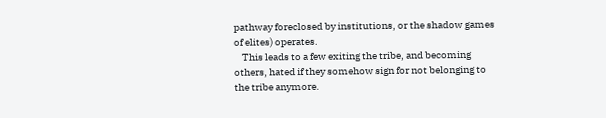pathway foreclosed by institutions, or the shadow games of elites) operates.
    This leads to a few exiting the tribe, and becoming others, hated if they somehow sign for not belonging to the tribe anymore.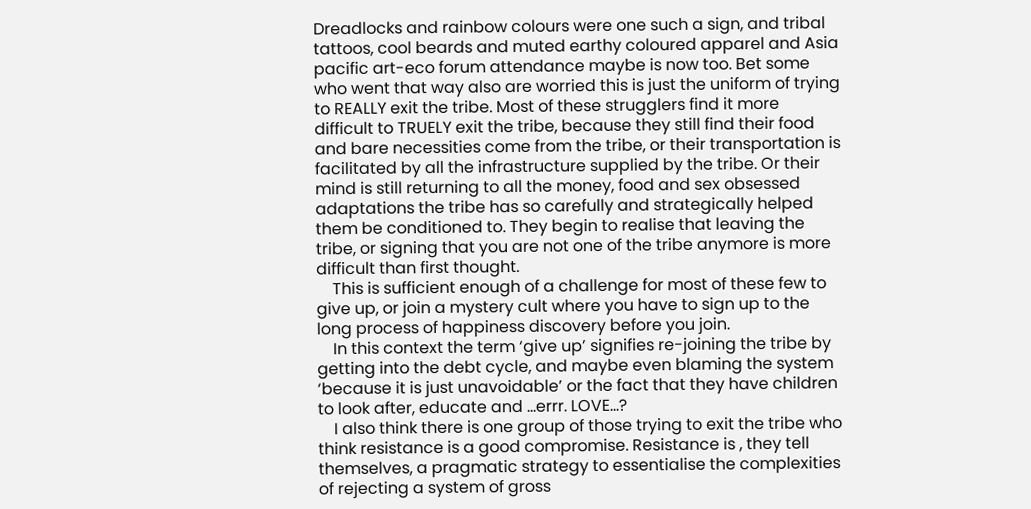Dreadlocks and rainbow colours were one such a sign, and tribal tattoos, cool beards and muted earthy coloured apparel and Asia pacific art-eco forum attendance maybe is now too. Bet some who went that way also are worried this is just the uniform of trying to REALLY exit the tribe. Most of these strugglers find it more difficult to TRUELY exit the tribe, because they still find their food and bare necessities come from the tribe, or their transportation is facilitated by all the infrastructure supplied by the tribe. Or their mind is still returning to all the money, food and sex obsessed adaptations the tribe has so carefully and strategically helped them be conditioned to. They begin to realise that leaving the tribe, or signing that you are not one of the tribe anymore is more difficult than first thought.
    This is sufficient enough of a challenge for most of these few to give up, or join a mystery cult where you have to sign up to the long process of happiness discovery before you join.
    In this context the term ‘give up’ signifies re-joining the tribe by getting into the debt cycle, and maybe even blaming the system ‘because it is just unavoidable’ or the fact that they have children to look after, educate and …errr. LOVE…?
    I also think there is one group of those trying to exit the tribe who think resistance is a good compromise. Resistance is , they tell themselves, a pragmatic strategy to essentialise the complexities of rejecting a system of gross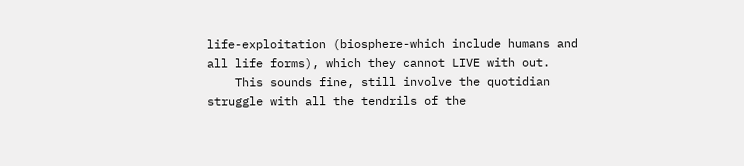life-exploitation (biosphere-which include humans and all life forms), which they cannot LIVE with out.
    This sounds fine, still involve the quotidian struggle with all the tendrils of the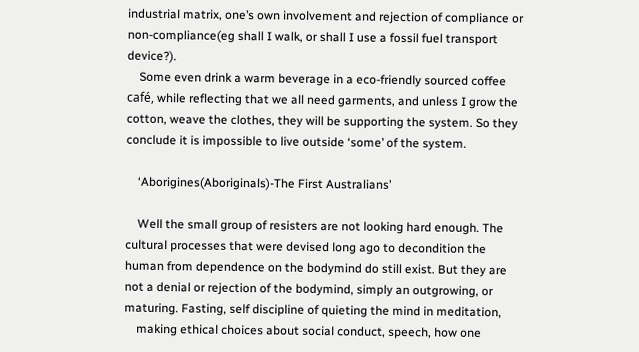industrial matrix, one’s own involvement and rejection of compliance or non-compliance(eg shall I walk, or shall I use a fossil fuel transport device?).
    Some even drink a warm beverage in a eco-friendly sourced coffee café, while reflecting that we all need garments, and unless I grow the cotton, weave the clothes, they will be supporting the system. So they conclude it is impossible to live outside ‘some’ of the system.

    ‘Aborigines(Aboriginals)-The First Australians’

    Well the small group of resisters are not looking hard enough. The cultural processes that were devised long ago to decondition the human from dependence on the bodymind do still exist. But they are not a denial or rejection of the bodymind, simply an outgrowing, or maturing. Fasting, self discipline of quieting the mind in meditation,
    making ethical choices about social conduct, speech, how one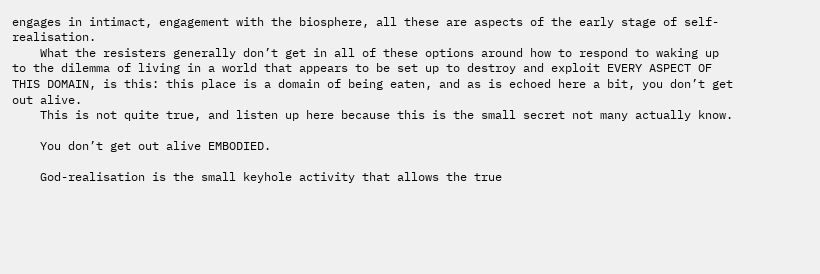engages in intimact, engagement with the biosphere, all these are aspects of the early stage of self-realisation.
    What the resisters generally don’t get in all of these options around how to respond to waking up to the dilemma of living in a world that appears to be set up to destroy and exploit EVERY ASPECT OF THIS DOMAIN, is this: this place is a domain of being eaten, and as is echoed here a bit, you don’t get out alive.
    This is not quite true, and listen up here because this is the small secret not many actually know.

    You don’t get out alive EMBODIED.

    God-realisation is the small keyhole activity that allows the true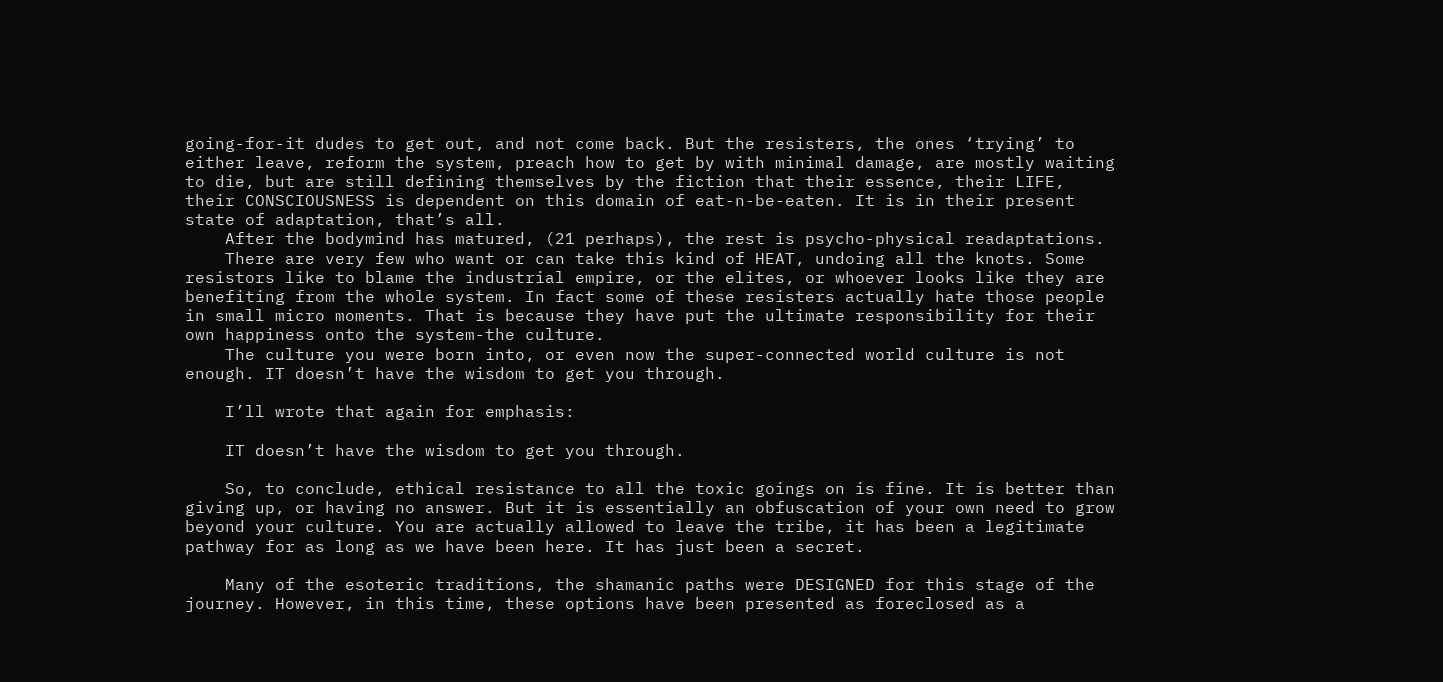going-for-it dudes to get out, and not come back. But the resisters, the ones ‘trying’ to either leave, reform the system, preach how to get by with minimal damage, are mostly waiting to die, but are still defining themselves by the fiction that their essence, their LIFE, their CONSCIOUSNESS is dependent on this domain of eat-n-be-eaten. It is in their present state of adaptation, that’s all.
    After the bodymind has matured, (21 perhaps), the rest is psycho-physical readaptations.
    There are very few who want or can take this kind of HEAT, undoing all the knots. Some resistors like to blame the industrial empire, or the elites, or whoever looks like they are benefiting from the whole system. In fact some of these resisters actually hate those people in small micro moments. That is because they have put the ultimate responsibility for their own happiness onto the system-the culture.
    The culture you were born into, or even now the super-connected world culture is not enough. IT doesn’t have the wisdom to get you through.

    I’ll wrote that again for emphasis:

    IT doesn’t have the wisdom to get you through.

    So, to conclude, ethical resistance to all the toxic goings on is fine. It is better than giving up, or having no answer. But it is essentially an obfuscation of your own need to grow beyond your culture. You are actually allowed to leave the tribe, it has been a legitimate pathway for as long as we have been here. It has just been a secret.

    Many of the esoteric traditions, the shamanic paths were DESIGNED for this stage of the journey. However, in this time, these options have been presented as foreclosed as a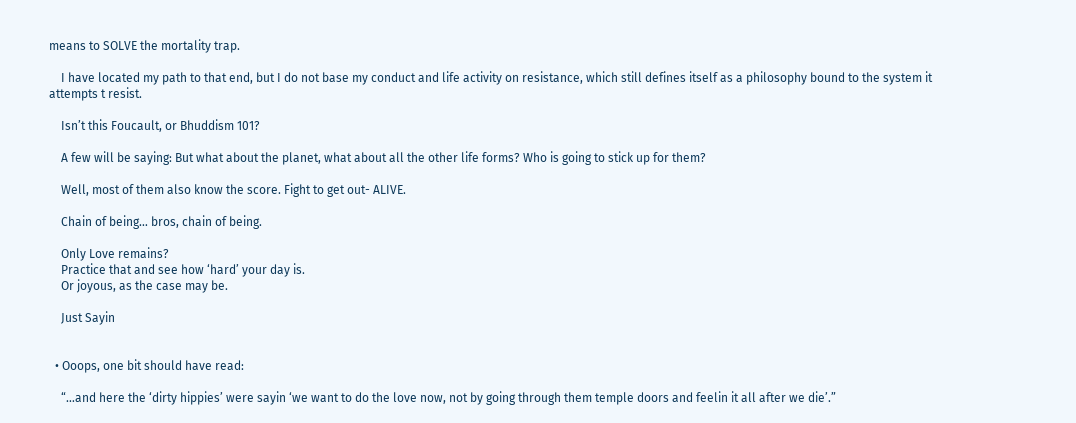means to SOLVE the mortality trap.

    I have located my path to that end, but I do not base my conduct and life activity on resistance, which still defines itself as a philosophy bound to the system it attempts t resist.

    Isn’t this Foucault, or Bhuddism 101?

    A few will be saying: But what about the planet, what about all the other life forms? Who is going to stick up for them?

    Well, most of them also know the score. Fight to get out- ALIVE.

    Chain of being… bros, chain of being.

    Only Love remains?
    Practice that and see how ‘hard’ your day is.
    Or joyous, as the case may be.

    Just Sayin


  • Ooops, one bit should have read:

    “…and here the ‘dirty hippies’ were sayin ‘we want to do the love now, not by going through them temple doors and feelin it all after we die’.”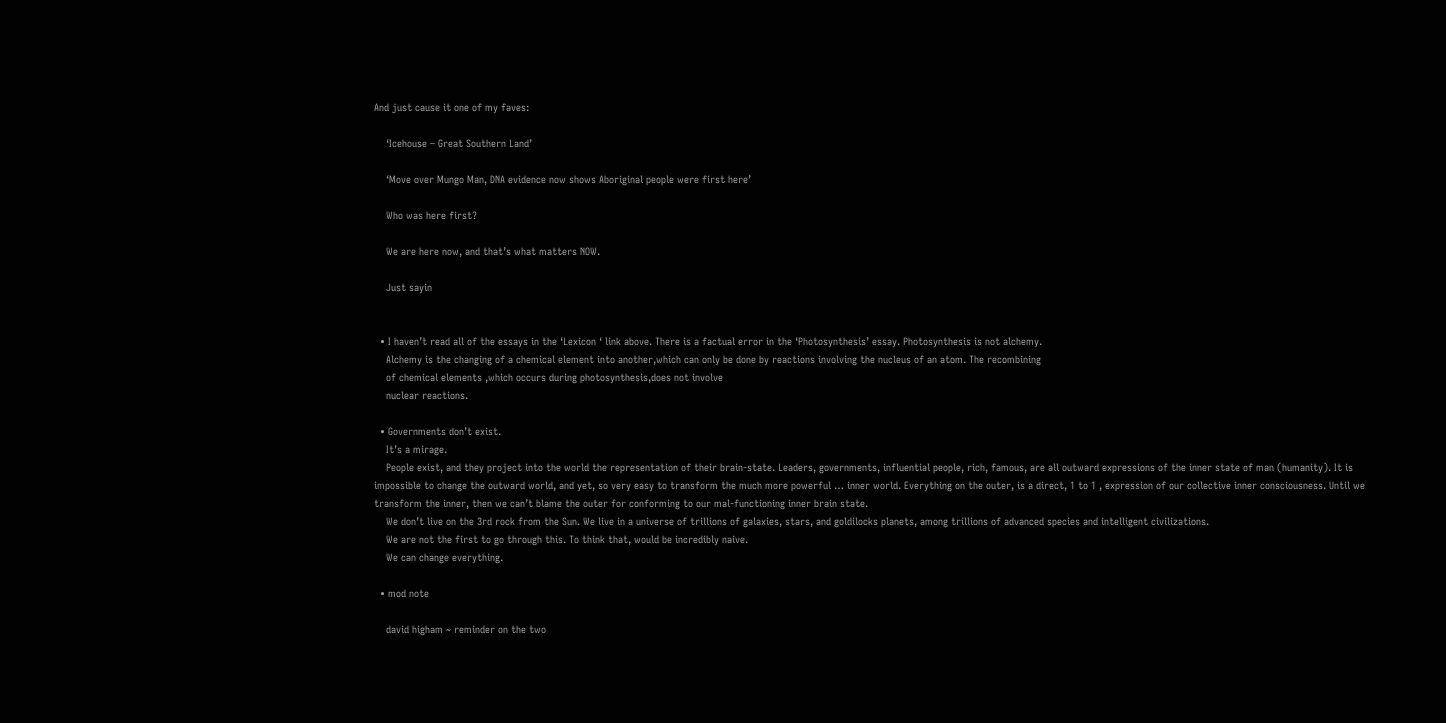And just cause it one of my faves:

    ‘Icehouse – Great Southern Land’

    ‘Move over Mungo Man, DNA evidence now shows Aboriginal people were first here’

    Who was here first?

    We are here now, and that’s what matters NOW.

    Just sayin


  • I haven’t read all of the essays in the ‘Lexicon ‘ link above. There is a factual error in the ‘Photosynthesis’ essay. Photosynthesis is not alchemy.
    Alchemy is the changing of a chemical element into another,which can only be done by reactions involving the nucleus of an atom. The recombining
    of chemical elements ,which occurs during photosynthesis,does not involve
    nuclear reactions.

  • Governments don’t exist.
    It’s a mirage.
    People exist, and they project into the world the representation of their brain-state. Leaders, governments, influential people, rich, famous, are all outward expressions of the inner state of man (humanity). It is impossible to change the outward world, and yet, so very easy to transform the much more powerful … inner world. Everything on the outer, is a direct, 1 to 1 , expression of our collective inner consciousness. Until we transform the inner, then we can’t blame the outer for conforming to our mal-functioning inner brain state.
    We don’t live on the 3rd rock from the Sun. We live in a universe of trillions of galaxies, stars, and goldilocks planets, among trillions of advanced species and intelligent civilizations.
    We are not the first to go through this. To think that, would be incredibly naive.
    We can change everything.

  • mod note

    david higham ~ reminder on the two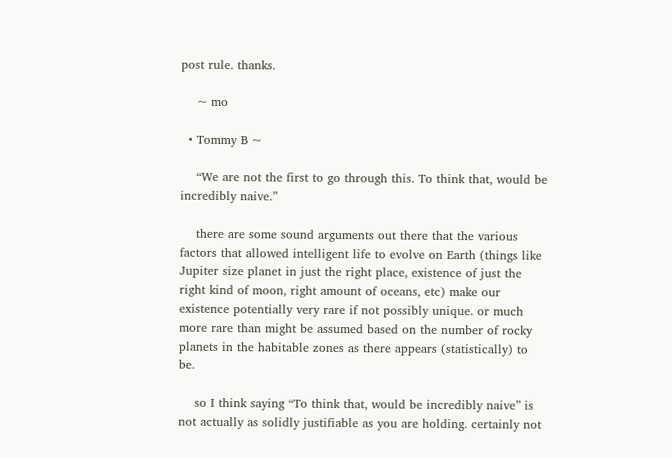post rule. thanks.

    ~ mo

  • Tommy B ~

    “We are not the first to go through this. To think that, would be incredibly naive.”

    there are some sound arguments out there that the various factors that allowed intelligent life to evolve on Earth (things like Jupiter size planet in just the right place, existence of just the right kind of moon, right amount of oceans, etc) make our existence potentially very rare if not possibly unique. or much more rare than might be assumed based on the number of rocky planets in the habitable zones as there appears (statistically) to be.

    so I think saying “To think that, would be incredibly naive” is not actually as solidly justifiable as you are holding. certainly not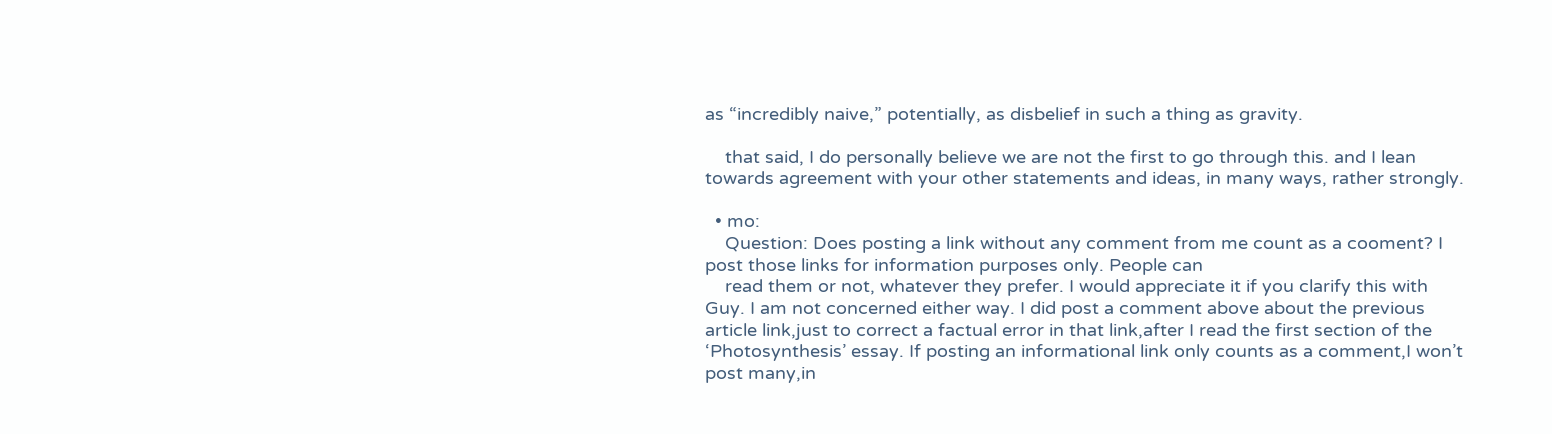as “incredibly naive,” potentially, as disbelief in such a thing as gravity.

    that said, I do personally believe we are not the first to go through this. and I lean towards agreement with your other statements and ideas, in many ways, rather strongly.

  • mo:
    Question: Does posting a link without any comment from me count as a cooment? I post those links for information purposes only. People can
    read them or not, whatever they prefer. I would appreciate it if you clarify this with Guy. I am not concerned either way. I did post a comment above about the previous article link,just to correct a factual error in that link,after I read the first section of the ‘Photosynthesis’ essay. If posting an informational link only counts as a comment,I won’t post many,in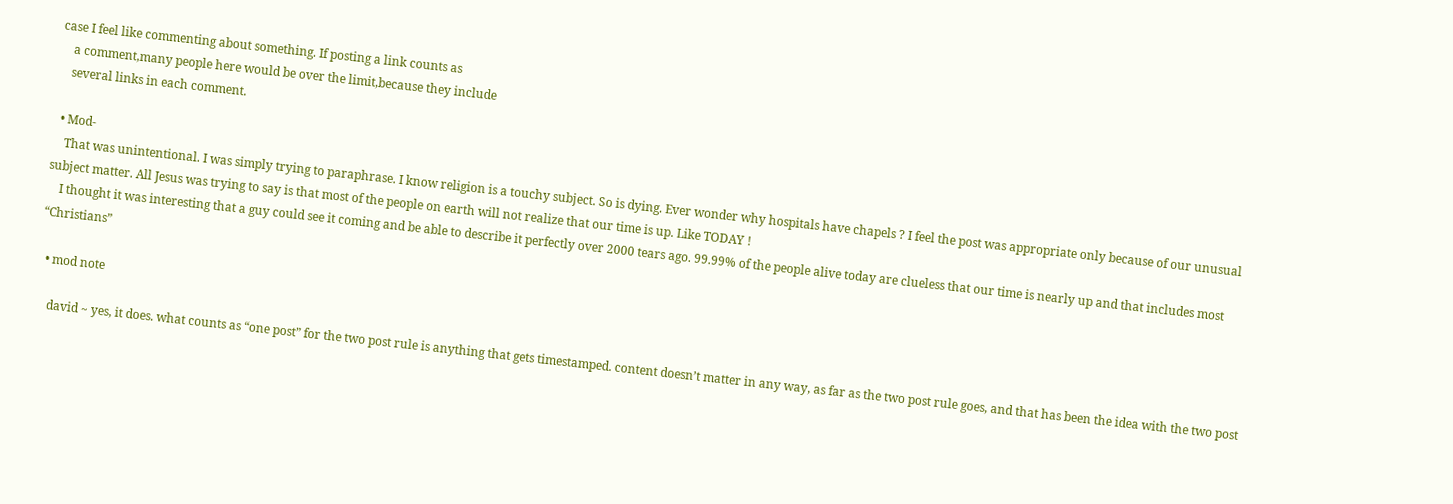case I feel like commenting about something. If posting a link counts as
    a comment,many people here would be over the limit,because they include
    several links in each comment.

  • Mod-
    That was unintentional. I was simply trying to paraphrase. I know religion is a touchy subject. So is dying. Ever wonder why hospitals have chapels ? I feel the post was appropriate only because of our unusual subject matter. All Jesus was trying to say is that most of the people on earth will not realize that our time is up. Like TODAY !
    I thought it was interesting that a guy could see it coming and be able to describe it perfectly over 2000 tears ago. 99.99% of the people alive today are clueless that our time is nearly up and that includes most “Christians”

  • mod note

    david ~ yes, it does. what counts as “one post” for the two post rule is anything that gets timestamped. content doesn’t matter in any way, as far as the two post rule goes, and that has been the idea with the two post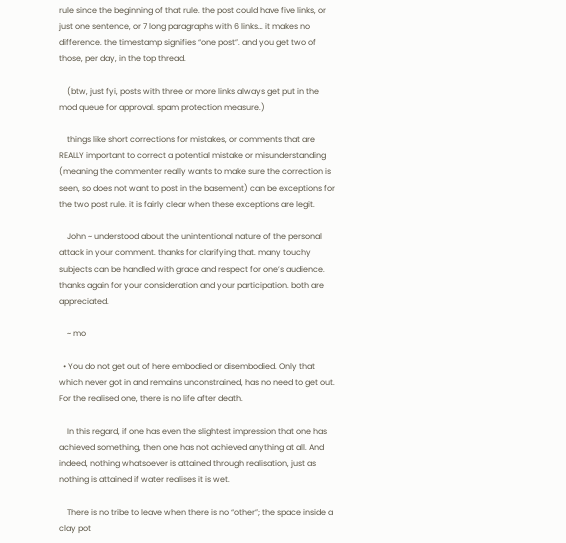rule since the beginning of that rule. the post could have five links, or just one sentence, or 7 long paragraphs with 6 links… it makes no difference. the timestamp signifies “one post”. and you get two of those, per day, in the top thread.

    (btw, just fyi, posts with three or more links always get put in the mod queue for approval. spam protection measure.)

    things like short corrections for mistakes, or comments that are REALLY important to correct a potential mistake or misunderstanding (meaning the commenter really wants to make sure the correction is seen, so does not want to post in the basement) can be exceptions for the two post rule. it is fairly clear when these exceptions are legit.

    John ~ understood about the unintentional nature of the personal attack in your comment. thanks for clarifying that. many touchy subjects can be handled with grace and respect for one’s audience. thanks again for your consideration and your participation. both are appreciated.

    ~ mo

  • You do not get out of here embodied or disembodied. Only that which never got in and remains unconstrained, has no need to get out. For the realised one, there is no life after death.

    In this regard, if one has even the slightest impression that one has achieved something, then one has not achieved anything at all. And indeed, nothing whatsoever is attained through realisation, just as nothing is attained if water realises it is wet.

    There is no tribe to leave when there is no “other”; the space inside a clay pot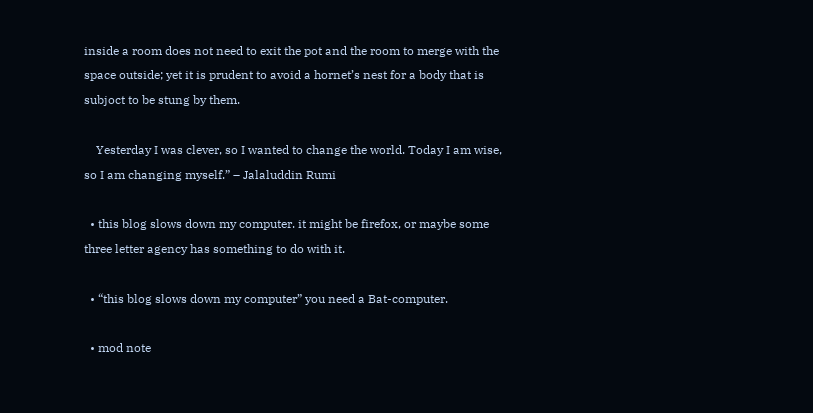inside a room does not need to exit the pot and the room to merge with the space outside; yet it is prudent to avoid a hornet’s nest for a body that is subjoct to be stung by them.

    Yesterday I was clever, so I wanted to change the world. Today I am wise, so I am changing myself.” – Jalaluddin Rumi

  • this blog slows down my computer. it might be firefox, or maybe some three letter agency has something to do with it.

  • “this blog slows down my computer” you need a Bat-computer.

  • mod note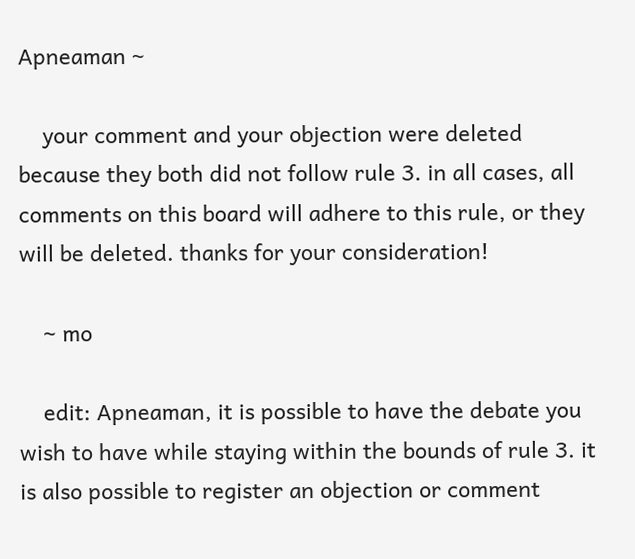Apneaman ~

    your comment and your objection were deleted because they both did not follow rule 3. in all cases, all comments on this board will adhere to this rule, or they will be deleted. thanks for your consideration!

    ~ mo

    edit: Apneaman, it is possible to have the debate you wish to have while staying within the bounds of rule 3. it is also possible to register an objection or comment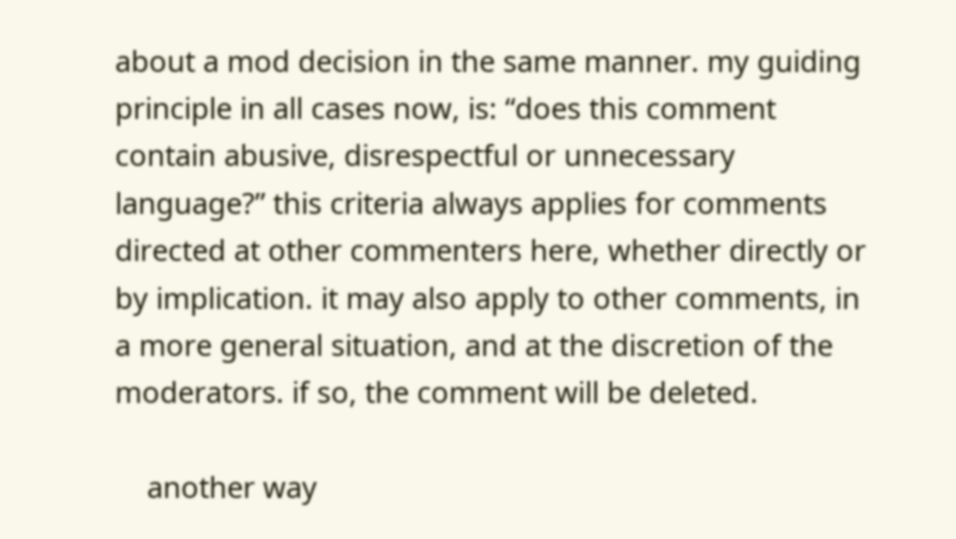about a mod decision in the same manner. my guiding principle in all cases now, is: “does this comment contain abusive, disrespectful or unnecessary language?” this criteria always applies for comments directed at other commenters here, whether directly or by implication. it may also apply to other comments, in a more general situation, and at the discretion of the moderators. if so, the comment will be deleted.

    another way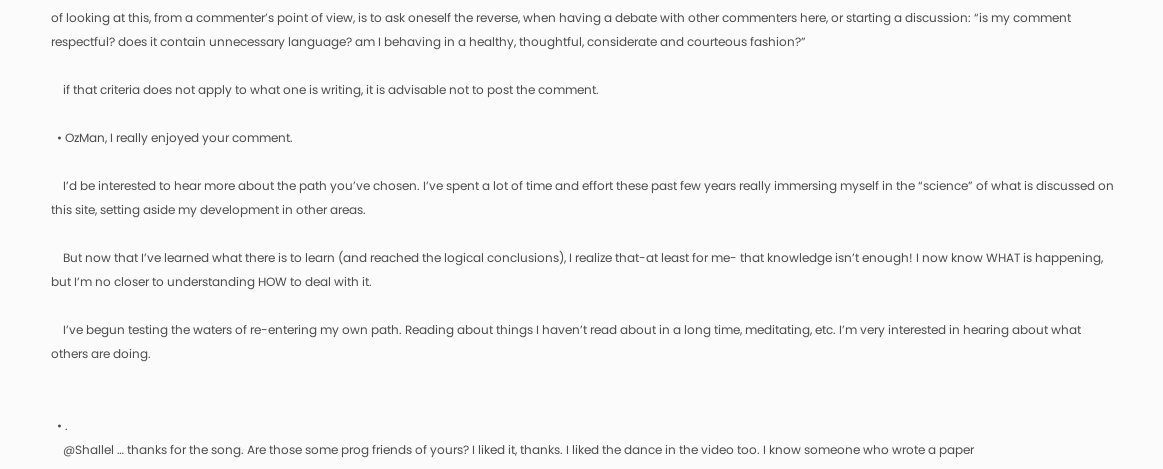of looking at this, from a commenter’s point of view, is to ask oneself the reverse, when having a debate with other commenters here, or starting a discussion: “is my comment respectful? does it contain unnecessary language? am I behaving in a healthy, thoughtful, considerate and courteous fashion?”

    if that criteria does not apply to what one is writing, it is advisable not to post the comment.

  • OzMan, I really enjoyed your comment.

    I’d be interested to hear more about the path you’ve chosen. I’ve spent a lot of time and effort these past few years really immersing myself in the “science” of what is discussed on this site, setting aside my development in other areas.

    But now that I’ve learned what there is to learn (and reached the logical conclusions), I realize that-at least for me- that knowledge isn’t enough! I now know WHAT is happening, but I’m no closer to understanding HOW to deal with it.

    I’ve begun testing the waters of re-entering my own path. Reading about things I haven’t read about in a long time, meditating, etc. I’m very interested in hearing about what others are doing.


  • .
    @Shallel … thanks for the song. Are those some prog friends of yours? I liked it, thanks. I liked the dance in the video too. I know someone who wrote a paper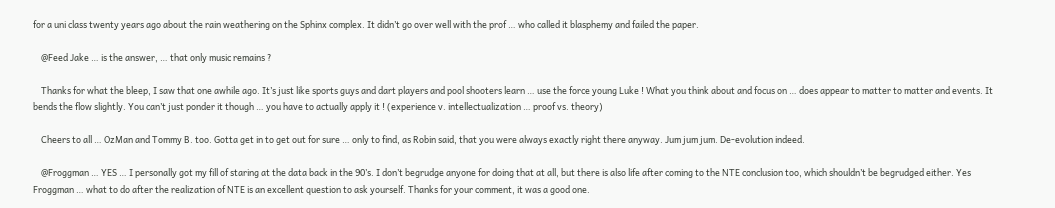for a uni class twenty years ago about the rain weathering on the Sphinx complex. It didn’t go over well with the prof … who called it blasphemy and failed the paper.

    @Feed Jake … is the answer, … that only music remains ?

    Thanks for what the bleep, I saw that one awhile ago. It’s just like sports guys and dart players and pool shooters learn … use the force young Luke ! What you think about and focus on … does appear to matter to matter and events. It bends the flow slightly. You can’t just ponder it though … you have to actually apply it ! (experience v. intellectualization … proof vs. theory)

    Cheers to all … OzMan and Tommy B. too. Gotta get in to get out for sure … only to find, as Robin said, that you were always exactly right there anyway. Jum jum jum. De-evolution indeed.

    @Froggman … YES … I personally got my fill of staring at the data back in the 90’s. I don’t begrudge anyone for doing that at all, but there is also life after coming to the NTE conclusion too, which shouldn’t be begrudged either. Yes Froggman … what to do after the realization of NTE is an excellent question to ask yourself. Thanks for your comment, it was a good one.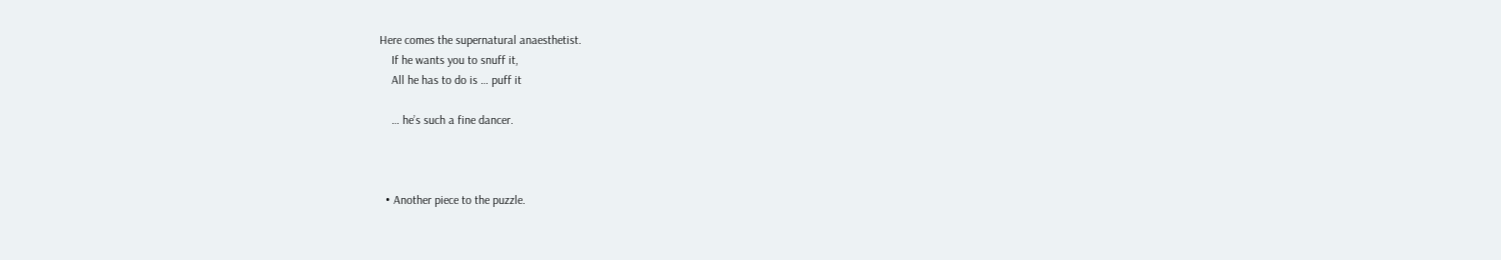Here comes the supernatural anaesthetist.
    If he wants you to snuff it,
    All he has to do is … puff it

    … he’s such a fine dancer.



  • Another piece to the puzzle.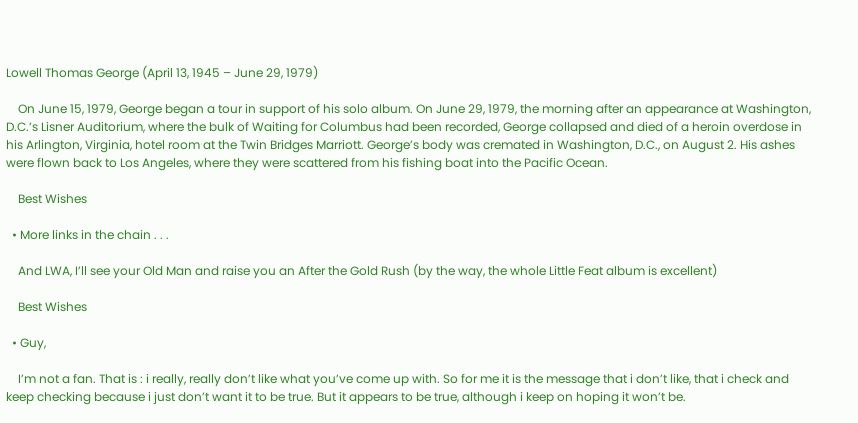Lowell Thomas George (April 13, 1945 – June 29, 1979)

    On June 15, 1979, George began a tour in support of his solo album. On June 29, 1979, the morning after an appearance at Washington, D.C.’s Lisner Auditorium, where the bulk of Waiting for Columbus had been recorded, George collapsed and died of a heroin overdose in his Arlington, Virginia, hotel room at the Twin Bridges Marriott. George’s body was cremated in Washington, D.C., on August 2. His ashes were flown back to Los Angeles, where they were scattered from his fishing boat into the Pacific Ocean.

    Best Wishes

  • More links in the chain . . .

    And LWA, I’ll see your Old Man and raise you an After the Gold Rush (by the way, the whole Little Feat album is excellent)

    Best Wishes

  • Guy,

    I’m not a fan. That is : i really, really don’t like what you’ve come up with. So for me it is the message that i don’t like, that i check and keep checking because i just don’t want it to be true. But it appears to be true, although i keep on hoping it won’t be.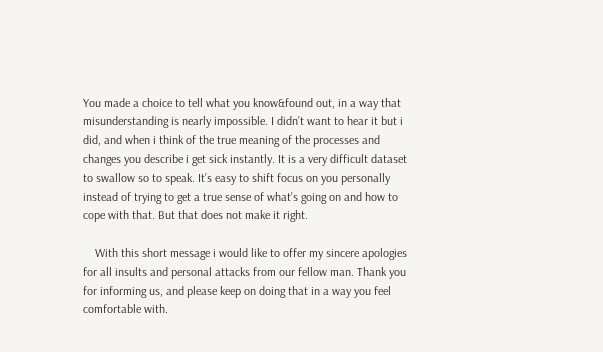You made a choice to tell what you know&found out, in a way that misunderstanding is nearly impossible. I didn’t want to hear it but i did, and when i think of the true meaning of the processes and changes you describe i get sick instantly. It is a very difficult dataset to swallow so to speak. It’s easy to shift focus on you personally instead of trying to get a true sense of what’s going on and how to cope with that. But that does not make it right.

    With this short message i would like to offer my sincere apologies for all insults and personal attacks from our fellow man. Thank you for informing us, and please keep on doing that in a way you feel comfortable with.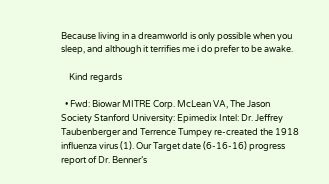Because living in a dreamworld is only possible when you sleep, and although it terrifies me i do prefer to be awake.

    Kind regards

  • Fwd: Biowar MITRE Corp. McLean VA, The Jason Society Stanford University: Epimedix Intel: Dr. Jeffrey Taubenberger and Terrence Tumpey re-created the 1918 influenza virus (1). Our Target date (6-16-16) progress report of Dr. Benner’s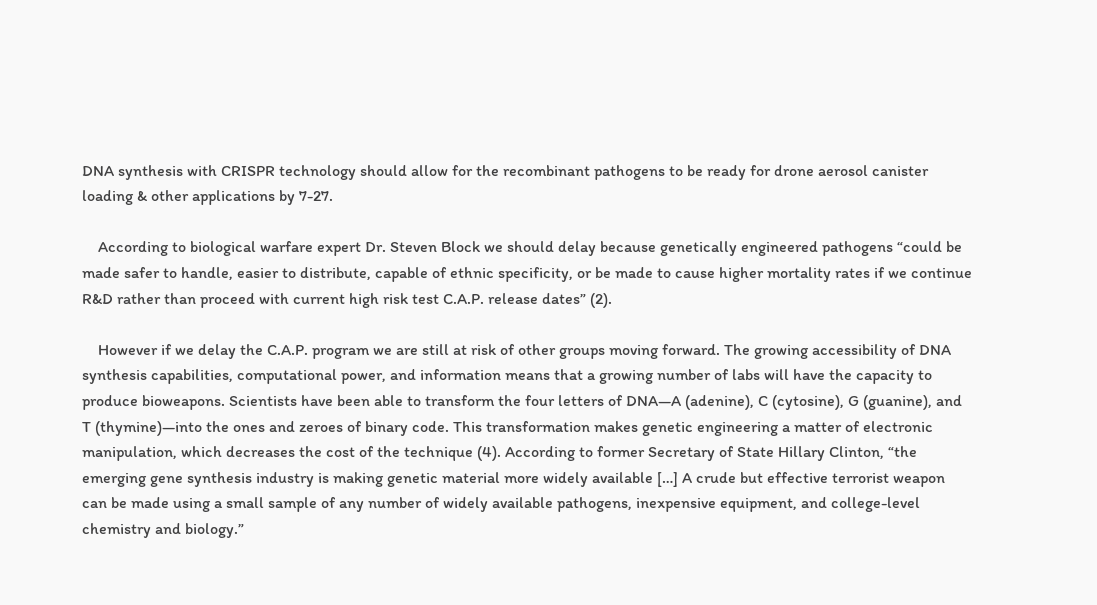DNA synthesis with CRISPR technology should allow for the recombinant pathogens to be ready for drone aerosol canister loading & other applications by 7-27.

    According to biological warfare expert Dr. Steven Block we should delay because genetically engineered pathogens “could be made safer to handle, easier to distribute, capable of ethnic specificity, or be made to cause higher mortality rates if we continue R&D rather than proceed with current high risk test C.A.P. release dates” (2).

    However if we delay the C.A.P. program we are still at risk of other groups moving forward. The growing accessibility of DNA synthesis capabilities, computational power, and information means that a growing number of labs will have the capacity to produce bioweapons. Scientists have been able to transform the four letters of DNA—A (adenine), C (cytosine), G (guanine), and T (thymine)—into the ones and zeroes of binary code. This transformation makes genetic engineering a matter of electronic manipulation, which decreases the cost of the technique (4). According to former Secretary of State Hillary Clinton, “the emerging gene synthesis industry is making genetic material more widely available […] A crude but effective terrorist weapon can be made using a small sample of any number of widely available pathogens, inexpensive equipment, and college-level chemistry and biology.”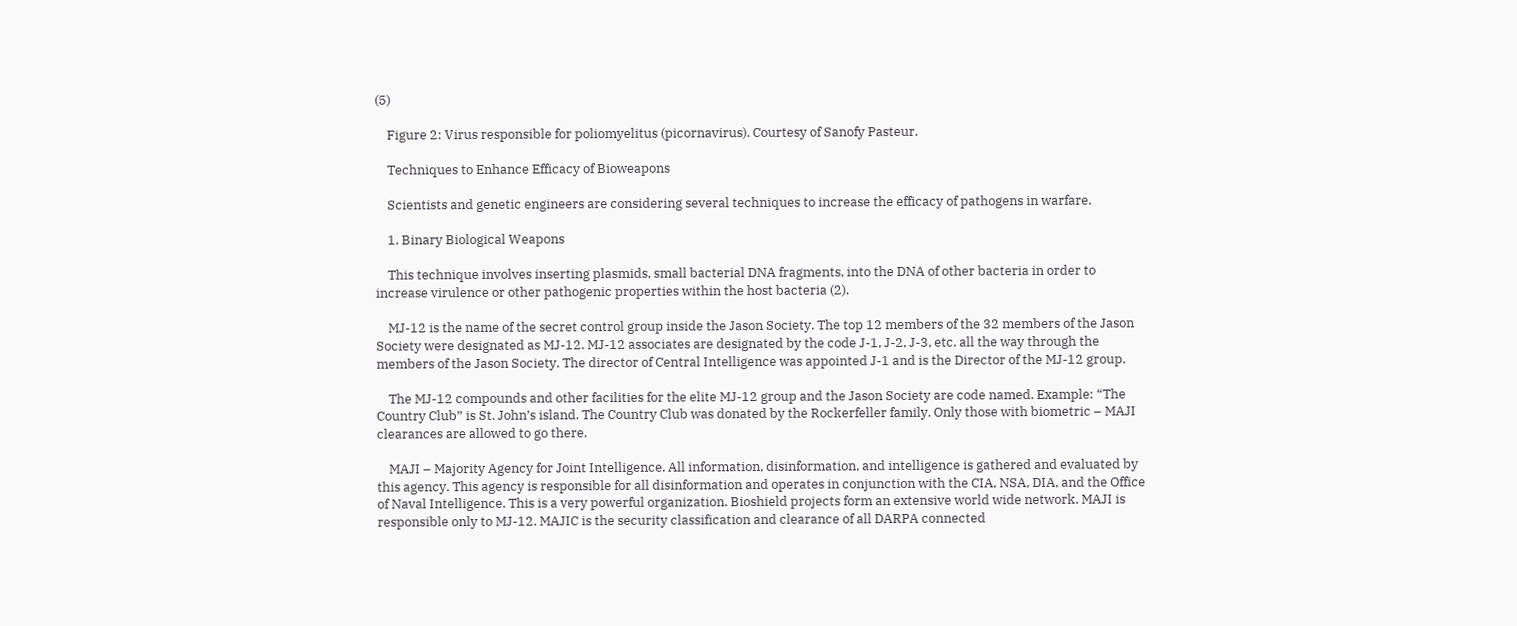(5)

    Figure 2: Virus responsible for poliomyelitus (picornavirus). Courtesy of Sanofy Pasteur.

    Techniques to Enhance Efficacy of Bioweapons

    Scientists and genetic engineers are considering several techniques to increase the efficacy of pathogens in warfare.

    1. Binary Biological Weapons

    This technique involves inserting plasmids, small bacterial DNA fragments, into the DNA of other bacteria in order to increase virulence or other pathogenic properties within the host bacteria (2).

    MJ-12 is the name of the secret control group inside the Jason Society. The top 12 members of the 32 members of the Jason Society were designated as MJ-12. MJ-12 associates are designated by the code J-1, J-2, J-3, etc. all the way through the members of the Jason Society. The director of Central Intelligence was appointed J-1 and is the Director of the MJ-12 group.

    The MJ-12 compounds and other facilities for the elite MJ-12 group and the Jason Society are code named. Example: “The Country Club” is St. John’s island. The Country Club was donated by the Rockerfeller family. Only those with biometric – MAJI clearances are allowed to go there.

    MAJI – Majority Agency for Joint Intelligence. All information, disinformation, and intelligence is gathered and evaluated by this agency. This agency is responsible for all disinformation and operates in conjunction with the CIA, NSA, DIA, and the Office of Naval Intelligence. This is a very powerful organization. Bioshield projects form an extensive world wide network. MAJI is responsible only to MJ-12. MAJIC is the security classification and clearance of all DARPA connected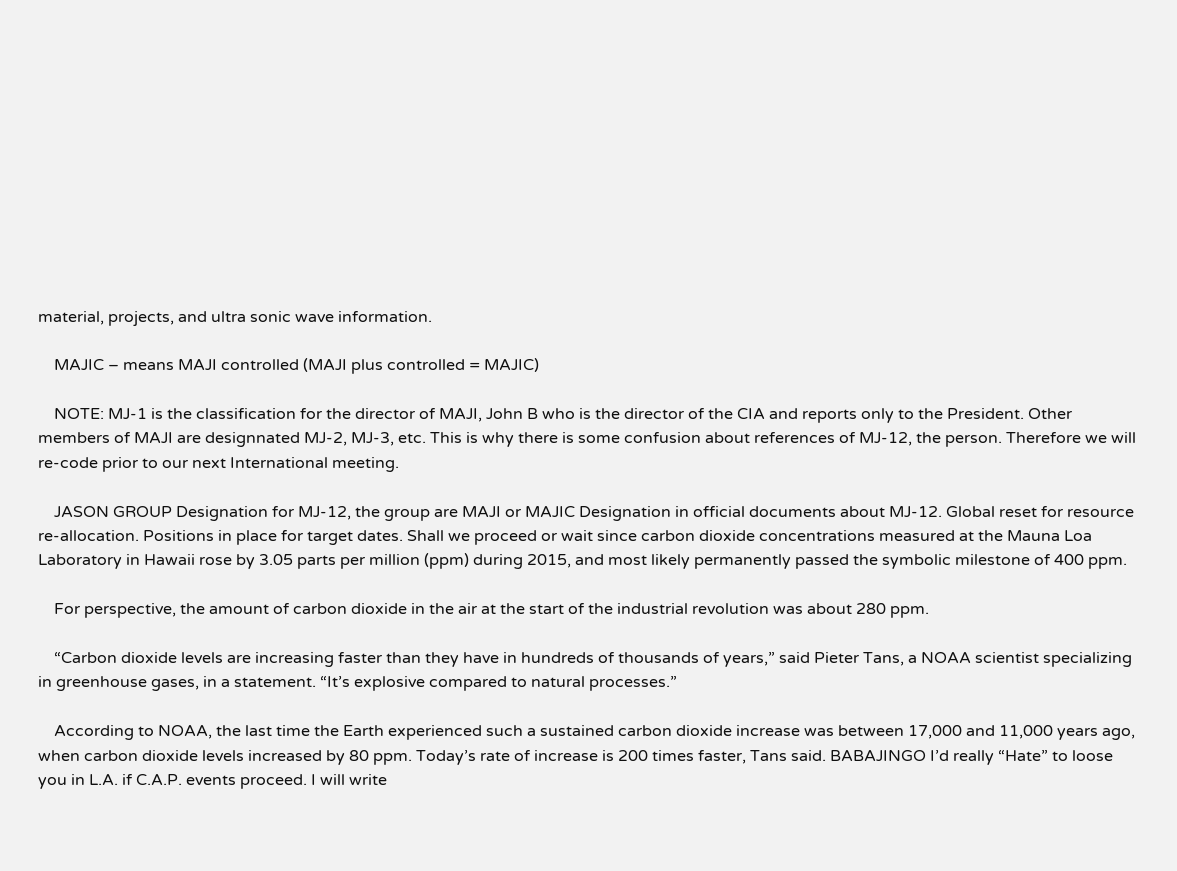material, projects, and ultra sonic wave information.

    MAJIC – means MAJI controlled (MAJI plus controlled = MAJIC)

    NOTE: MJ-1 is the classification for the director of MAJI, John B who is the director of the CIA and reports only to the President. Other members of MAJI are designnated MJ-2, MJ-3, etc. This is why there is some confusion about references of MJ-12, the person. Therefore we will re-code prior to our next International meeting.

    JASON GROUP Designation for MJ-12, the group are MAJI or MAJIC Designation in official documents about MJ-12. Global reset for resource re-allocation. Positions in place for target dates. Shall we proceed or wait since carbon dioxide concentrations measured at the Mauna Loa Laboratory in Hawaii rose by 3.05 parts per million (ppm) during 2015, and most likely permanently passed the symbolic milestone of 400 ppm.

    For perspective, the amount of carbon dioxide in the air at the start of the industrial revolution was about 280 ppm.

    “Carbon dioxide levels are increasing faster than they have in hundreds of thousands of years,” said Pieter Tans, a NOAA scientist specializing in greenhouse gases, in a statement. “It’s explosive compared to natural processes.”

    According to NOAA, the last time the Earth experienced such a sustained carbon dioxide increase was between 17,000 and 11,000 years ago, when carbon dioxide levels increased by 80 ppm. Today’s rate of increase is 200 times faster, Tans said. BABAJINGO I’d really “Hate” to loose you in L.A. if C.A.P. events proceed. I will write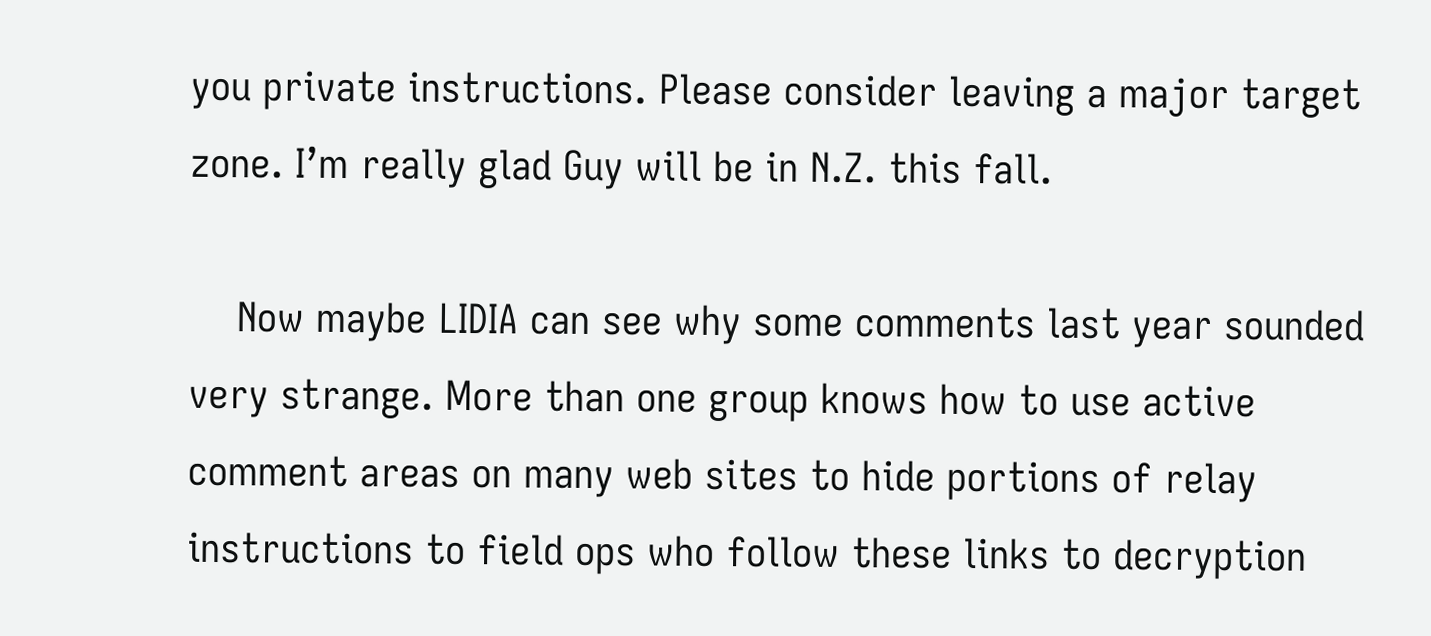you private instructions. Please consider leaving a major target zone. I’m really glad Guy will be in N.Z. this fall.

    Now maybe LIDIA can see why some comments last year sounded very strange. More than one group knows how to use active comment areas on many web sites to hide portions of relay instructions to field ops who follow these links to decryption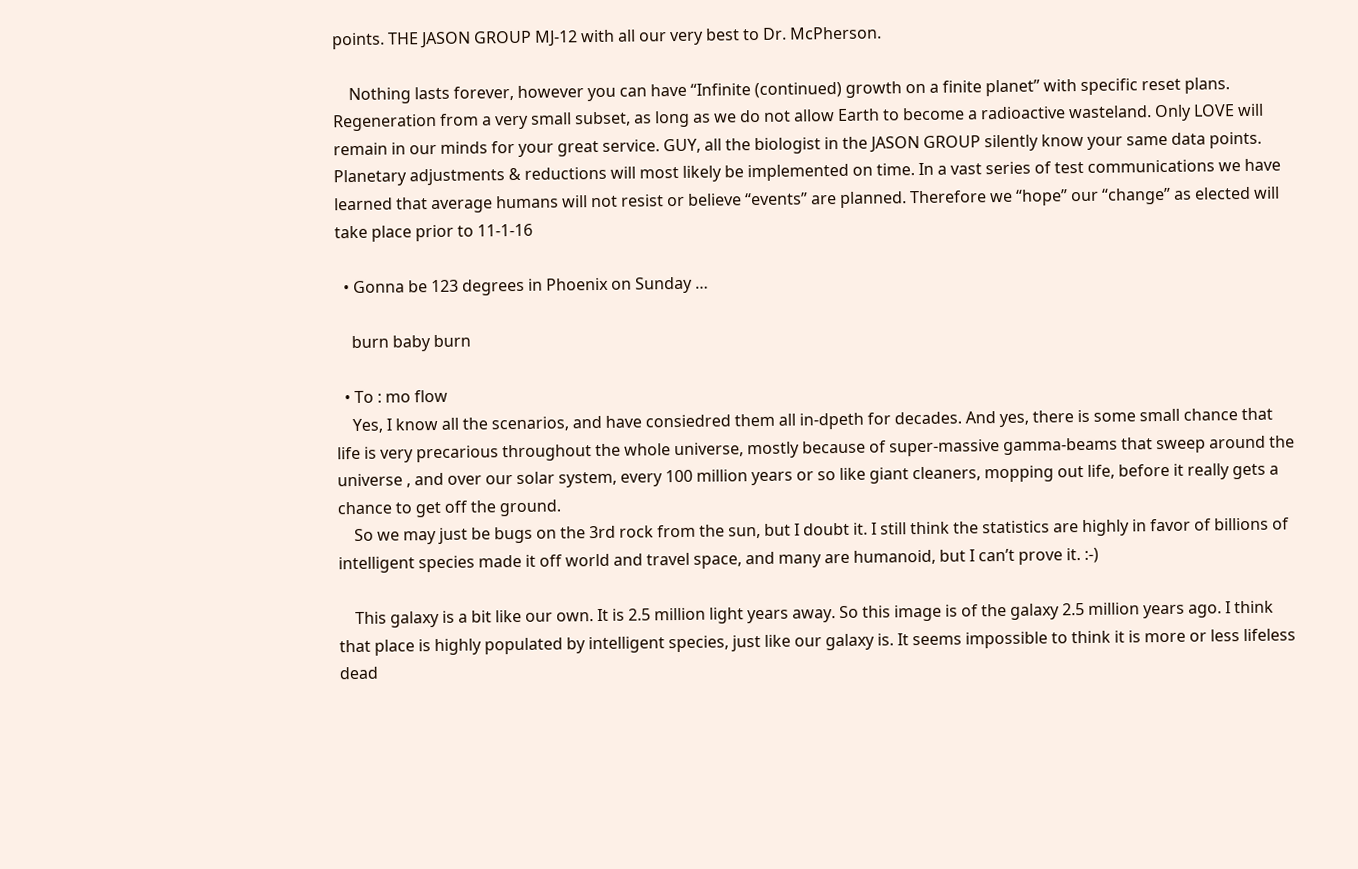points. THE JASON GROUP MJ-12 with all our very best to Dr. McPherson.

    Nothing lasts forever, however you can have “Infinite (continued) growth on a finite planet” with specific reset plans. Regeneration from a very small subset, as long as we do not allow Earth to become a radioactive wasteland. Only LOVE will remain in our minds for your great service. GUY, all the biologist in the JASON GROUP silently know your same data points. Planetary adjustments & reductions will most likely be implemented on time. In a vast series of test communications we have learned that average humans will not resist or believe “events” are planned. Therefore we “hope” our “change” as elected will take place prior to 11-1-16

  • Gonna be 123 degrees in Phoenix on Sunday …

    burn baby burn

  • To : mo flow
    Yes, I know all the scenarios, and have consiedred them all in-dpeth for decades. And yes, there is some small chance that life is very precarious throughout the whole universe, mostly because of super-massive gamma-beams that sweep around the universe , and over our solar system, every 100 million years or so like giant cleaners, mopping out life, before it really gets a chance to get off the ground.
    So we may just be bugs on the 3rd rock from the sun, but I doubt it. I still think the statistics are highly in favor of billions of intelligent species made it off world and travel space, and many are humanoid, but I can’t prove it. :-)

    This galaxy is a bit like our own. It is 2.5 million light years away. So this image is of the galaxy 2.5 million years ago. I think that place is highly populated by intelligent species, just like our galaxy is. It seems impossible to think it is more or less lifeless dead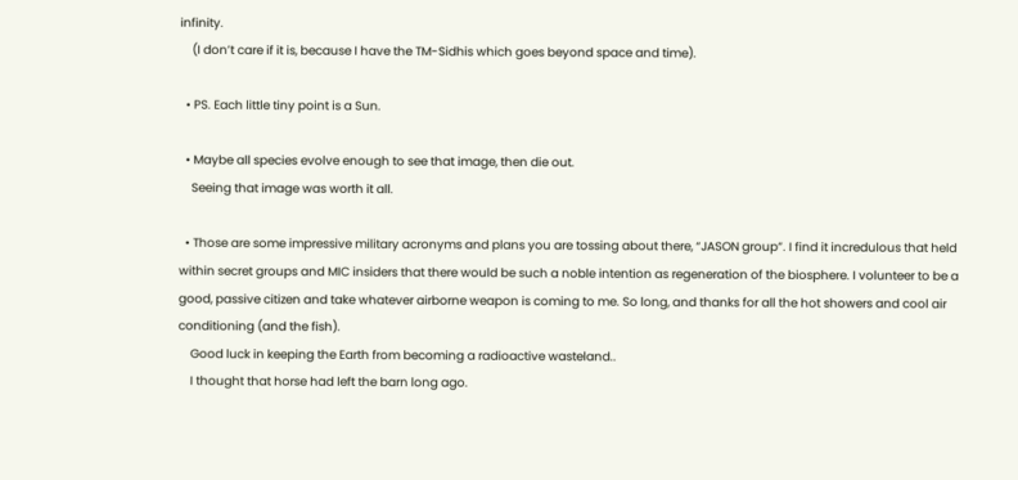infinity.
    (I don’t care if it is, because I have the TM-Sidhis which goes beyond space and time).

  • PS. Each little tiny point is a Sun.

  • Maybe all species evolve enough to see that image, then die out.
    Seeing that image was worth it all.

  • Those are some impressive military acronyms and plans you are tossing about there, “JASON group”. I find it incredulous that held within secret groups and MIC insiders that there would be such a noble intention as regeneration of the biosphere. I volunteer to be a good, passive citizen and take whatever airborne weapon is coming to me. So long, and thanks for all the hot showers and cool air conditioning (and the fish).
    Good luck in keeping the Earth from becoming a radioactive wasteland..
    I thought that horse had left the barn long ago.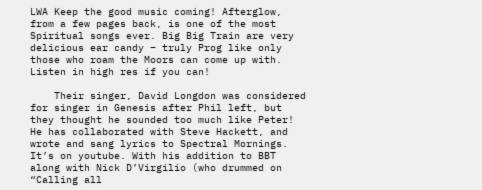LWA Keep the good music coming! Afterglow, from a few pages back, is one of the most Spiritual songs ever. Big Big Train are very delicious ear candy – truly Prog like only those who roam the Moors can come up with. Listen in high res if you can!

    Their singer, David Longdon was considered for singer in Genesis after Phil left, but they thought he sounded too much like Peter! He has collaborated with Steve Hackett, and wrote and sang lyrics to Spectral Mornings. It’s on youtube. With his addition to BBT along with Nick D’Virgilio (who drummed on “Calling all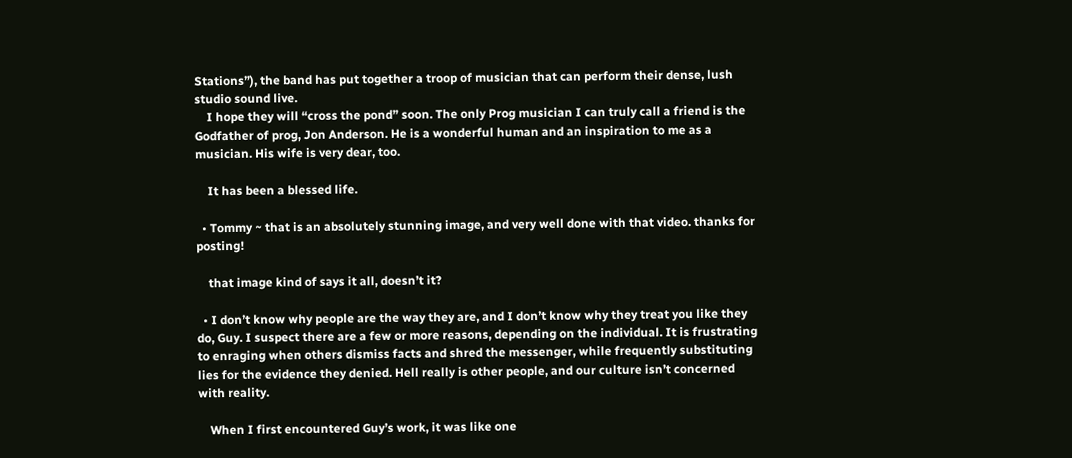Stations”), the band has put together a troop of musician that can perform their dense, lush studio sound live.
    I hope they will “cross the pond” soon. The only Prog musician I can truly call a friend is the Godfather of prog, Jon Anderson. He is a wonderful human and an inspiration to me as a musician. His wife is very dear, too.

    It has been a blessed life.

  • Tommy ~ that is an absolutely stunning image, and very well done with that video. thanks for posting!

    that image kind of says it all, doesn’t it?

  • I don’t know why people are the way they are, and I don’t know why they treat you like they do, Guy. I suspect there are a few or more reasons, depending on the individual. It is frustrating to enraging when others dismiss facts and shred the messenger, while frequently substituting lies for the evidence they denied. Hell really is other people, and our culture isn’t concerned with reality.

    When I first encountered Guy’s work, it was like one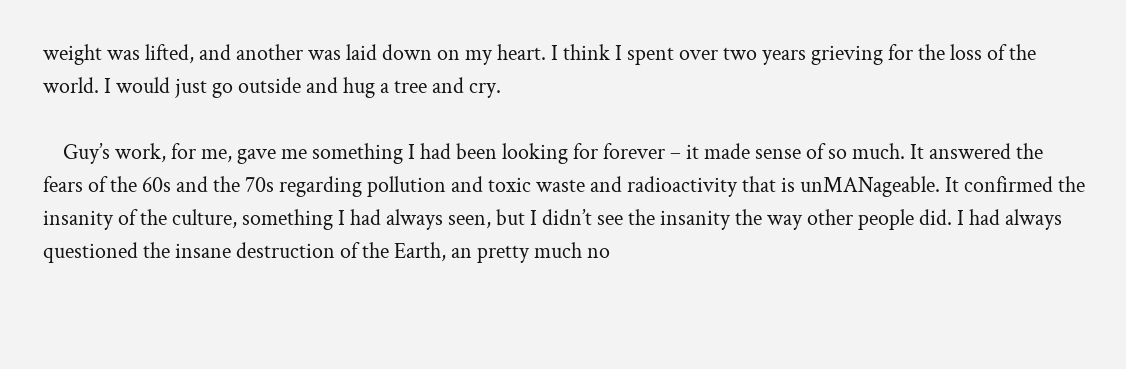weight was lifted, and another was laid down on my heart. I think I spent over two years grieving for the loss of the world. I would just go outside and hug a tree and cry.

    Guy’s work, for me, gave me something I had been looking for forever – it made sense of so much. It answered the fears of the 60s and the 70s regarding pollution and toxic waste and radioactivity that is unMANageable. It confirmed the insanity of the culture, something I had always seen, but I didn’t see the insanity the way other people did. I had always questioned the insane destruction of the Earth, an pretty much no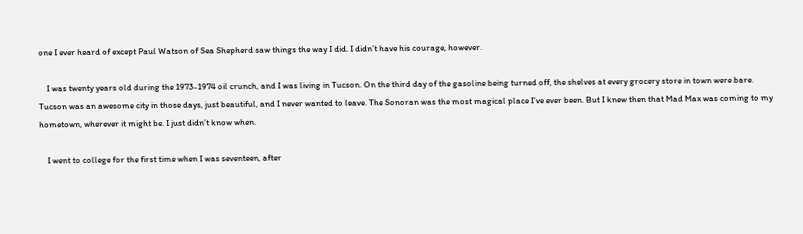one I ever heard of except Paul Watson of Sea Shepherd saw things the way I did. I didn’t have his courage, however.

    I was twenty years old during the 1973-1974 oil crunch, and I was living in Tucson. On the third day of the gasoline being turned off, the shelves at every grocery store in town were bare. Tucson was an awesome city in those days, just beautiful, and I never wanted to leave. The Sonoran was the most magical place I’ve ever been. But I knew then that Mad Max was coming to my hometown, wherever it might be. I just didn’t know when.

    I went to college for the first time when I was seventeen, after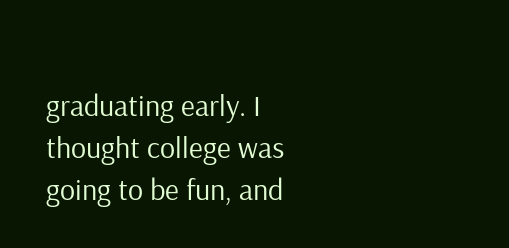graduating early. I thought college was going to be fun, and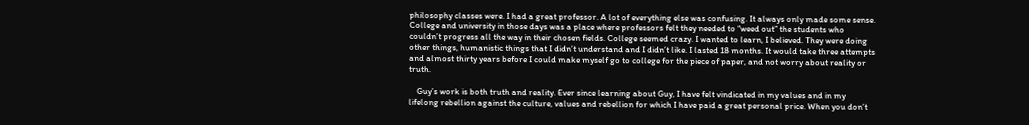philosophy classes were. I had a great professor. A lot of everything else was confusing. It always only made some sense. College and university in those days was a place where professors felt they needed to “weed out” the students who couldn’t progress all the way in their chosen fields. College seemed crazy. I wanted to learn, I believed. They were doing other things, humanistic things that I didn’t understand and I didn’t like. I lasted 18 months. It would take three attempts and almost thirty years before I could make myself go to college for the piece of paper, and not worry about reality or truth.

    Guy’s work is both truth and reality. Ever since learning about Guy, I have felt vindicated in my values and in my lifelong rebellion against the culture, values and rebellion for which I have paid a great personal price. When you don’t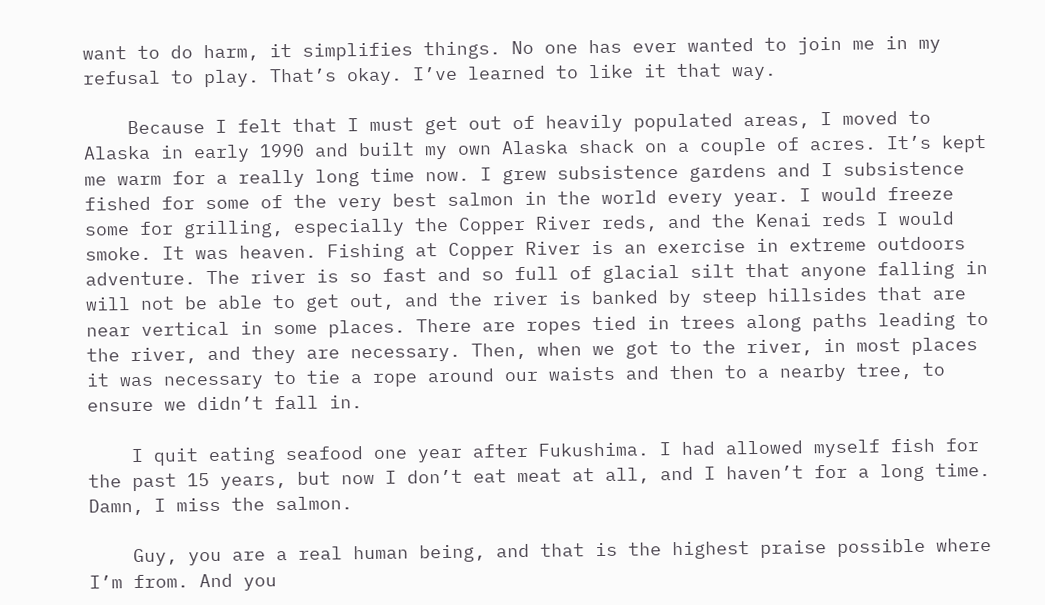want to do harm, it simplifies things. No one has ever wanted to join me in my refusal to play. That’s okay. I’ve learned to like it that way.

    Because I felt that I must get out of heavily populated areas, I moved to Alaska in early 1990 and built my own Alaska shack on a couple of acres. It’s kept me warm for a really long time now. I grew subsistence gardens and I subsistence fished for some of the very best salmon in the world every year. I would freeze some for grilling, especially the Copper River reds, and the Kenai reds I would smoke. It was heaven. Fishing at Copper River is an exercise in extreme outdoors adventure. The river is so fast and so full of glacial silt that anyone falling in will not be able to get out, and the river is banked by steep hillsides that are near vertical in some places. There are ropes tied in trees along paths leading to the river, and they are necessary. Then, when we got to the river, in most places it was necessary to tie a rope around our waists and then to a nearby tree, to ensure we didn’t fall in.

    I quit eating seafood one year after Fukushima. I had allowed myself fish for the past 15 years, but now I don’t eat meat at all, and I haven’t for a long time. Damn, I miss the salmon.

    Guy, you are a real human being, and that is the highest praise possible where I’m from. And you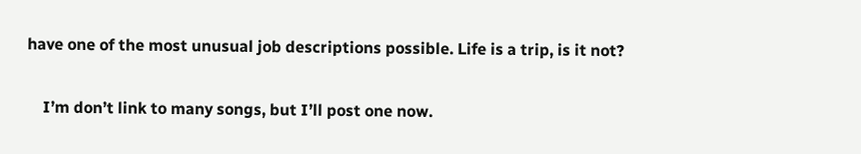have one of the most unusual job descriptions possible. Life is a trip, is it not?

    I’m don’t link to many songs, but I’ll post one now.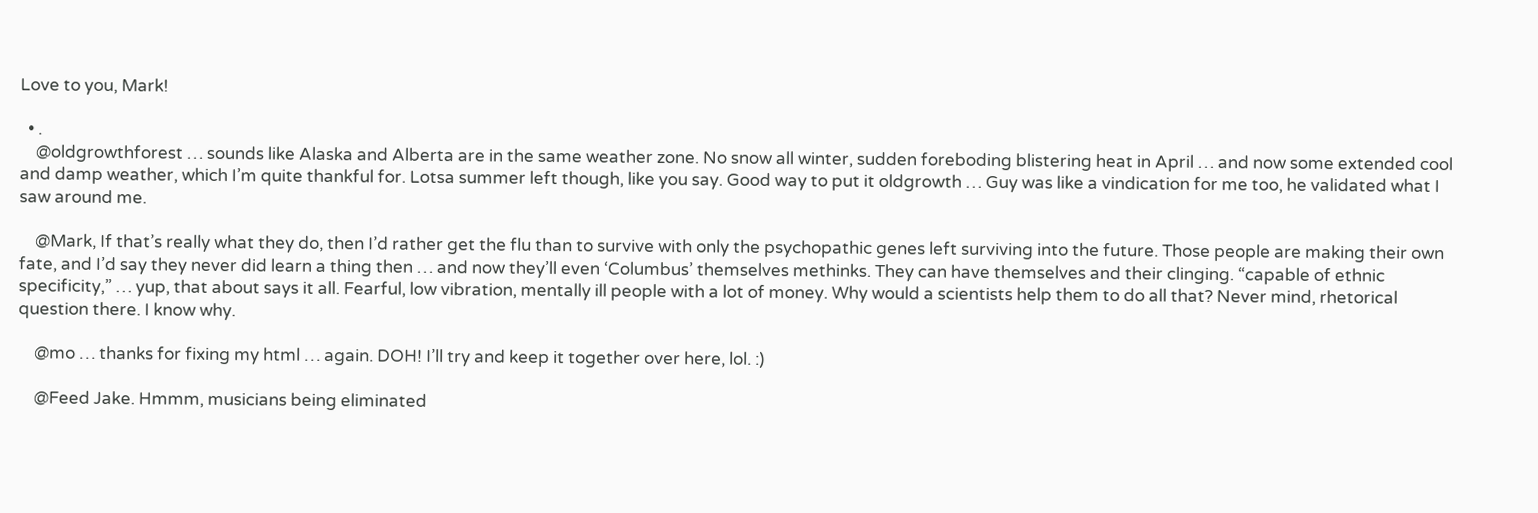Love to you, Mark!

  • .
    @oldgrowthforest … sounds like Alaska and Alberta are in the same weather zone. No snow all winter, sudden foreboding blistering heat in April … and now some extended cool and damp weather, which I’m quite thankful for. Lotsa summer left though, like you say. Good way to put it oldgrowth … Guy was like a vindication for me too, he validated what I saw around me.

    @Mark, If that’s really what they do, then I’d rather get the flu than to survive with only the psychopathic genes left surviving into the future. Those people are making their own fate, and I’d say they never did learn a thing then … and now they’ll even ‘Columbus’ themselves methinks. They can have themselves and their clinging. “capable of ethnic specificity,” … yup, that about says it all. Fearful, low vibration, mentally ill people with a lot of money. Why would a scientists help them to do all that? Never mind, rhetorical question there. I know why.

    @mo … thanks for fixing my html … again. DOH! I’ll try and keep it together over here, lol. :)

    @Feed Jake. Hmmm, musicians being eliminated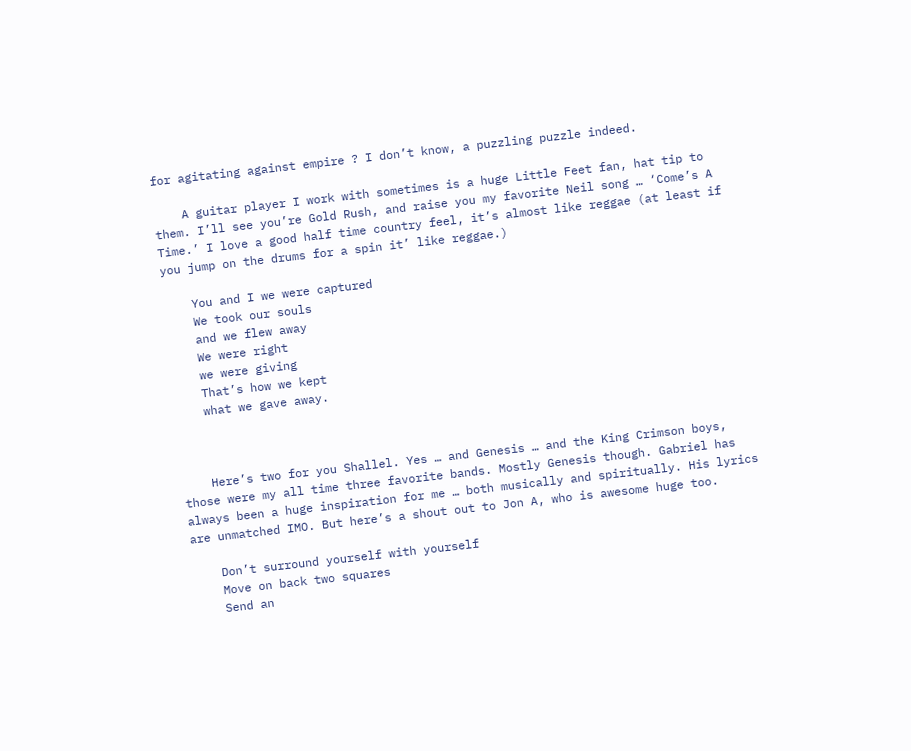for agitating against empire ? I don’t know, a puzzling puzzle indeed.

    A guitar player I work with sometimes is a huge Little Feet fan, hat tip to them. I’ll see you’re Gold Rush, and raise you my favorite Neil song … ‘Come’s A Time.’ I love a good half time country feel, it’s almost like reggae (at least if you jump on the drums for a spin it’ like reggae.)

    You and I we were captured
    We took our souls
    and we flew away
    We were right
    we were giving
    That’s how we kept
    what we gave away.



    Here’s two for you Shallel. Yes … and Genesis … and the King Crimson boys, those were my all time three favorite bands. Mostly Genesis though. Gabriel has always been a huge inspiration for me … both musically and spiritually. His lyrics are unmatched IMO. But here’s a shout out to Jon A, who is awesome huge too.

    Don’t surround yourself with yourself
    Move on back two squares
    Send an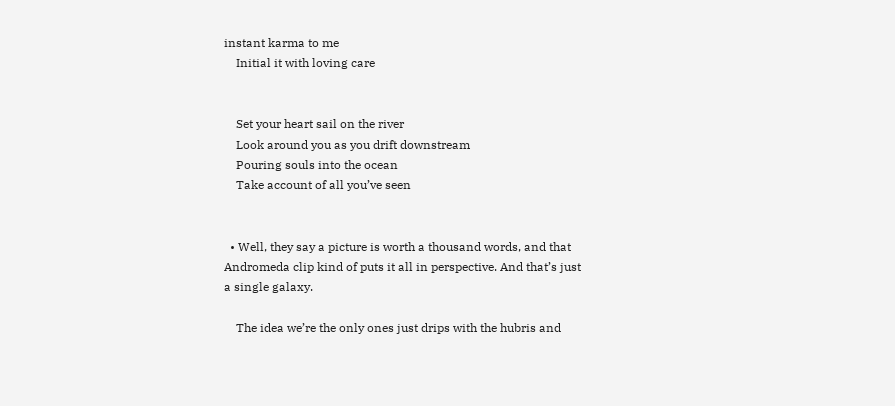instant karma to me
    Initial it with loving care


    Set your heart sail on the river
    Look around you as you drift downstream
    Pouring souls into the ocean
    Take account of all you’ve seen


  • Well, they say a picture is worth a thousand words, and that Andromeda clip kind of puts it all in perspective. And that’s just a single galaxy.

    The idea we’re the only ones just drips with the hubris and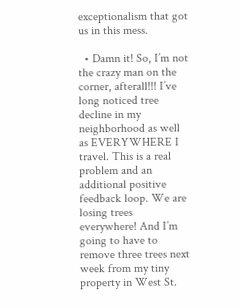exceptionalism that got us in this mess.

  • Damn it! So, I’m not the crazy man on the corner, afterall!!! I’ve long noticed tree decline in my neighborhood as well as EVERYWHERE I travel. This is a real problem and an additional positive feedback loop. We are losing trees everywhere! And I’m going to have to remove three trees next week from my tiny property in West St.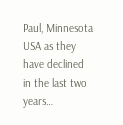Paul, Minnesota USA as they have declined in the last two years…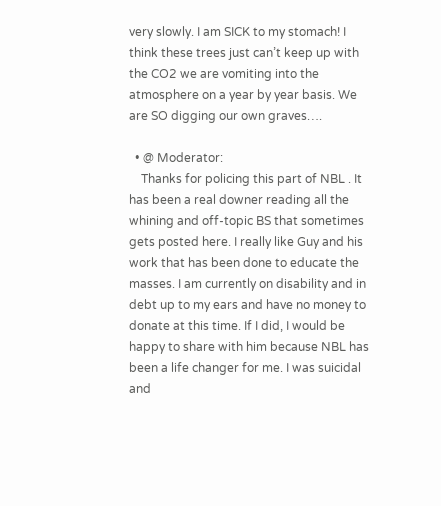very slowly. I am SICK to my stomach! I think these trees just can’t keep up with the CO2 we are vomiting into the atmosphere on a year by year basis. We are SO digging our own graves….

  • @ Moderator:
    Thanks for policing this part of NBL . It has been a real downer reading all the whining and off-topic BS that sometimes gets posted here. I really like Guy and his work that has been done to educate the masses. I am currently on disability and in debt up to my ears and have no money to donate at this time. If I did, I would be happy to share with him because NBL has been a life changer for me. I was suicidal and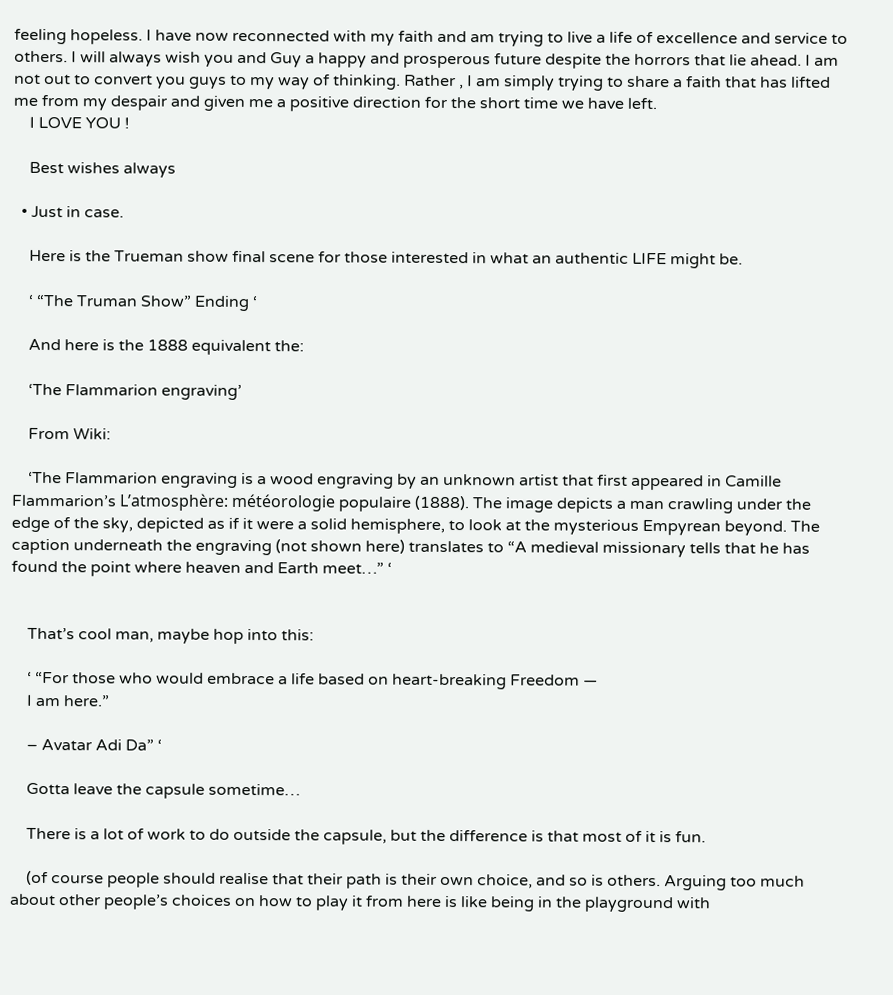feeling hopeless. I have now reconnected with my faith and am trying to live a life of excellence and service to others. I will always wish you and Guy a happy and prosperous future despite the horrors that lie ahead. I am not out to convert you guys to my way of thinking. Rather , I am simply trying to share a faith that has lifted me from my despair and given me a positive direction for the short time we have left.
    I LOVE YOU !

    Best wishes always

  • Just in case.

    Here is the Trueman show final scene for those interested in what an authentic LIFE might be.

    ‘ “The Truman Show” Ending ‘

    And here is the 1888 equivalent the:

    ‘The Flammarion engraving’

    From Wiki:

    ‘The Flammarion engraving is a wood engraving by an unknown artist that first appeared in Camille Flammarion’s L’atmosphère: météorologie populaire (1888). The image depicts a man crawling under the edge of the sky, depicted as if it were a solid hemisphere, to look at the mysterious Empyrean beyond. The caption underneath the engraving (not shown here) translates to “A medieval missionary tells that he has found the point where heaven and Earth meet…” ‘


    That’s cool man, maybe hop into this:

    ‘ “For those who would embrace a life based on heart-breaking Freedom —
    I am here.”

    – Avatar Adi Da” ‘

    Gotta leave the capsule sometime…

    There is a lot of work to do outside the capsule, but the difference is that most of it is fun.

    (of course people should realise that their path is their own choice, and so is others. Arguing too much about other people’s choices on how to play it from here is like being in the playground with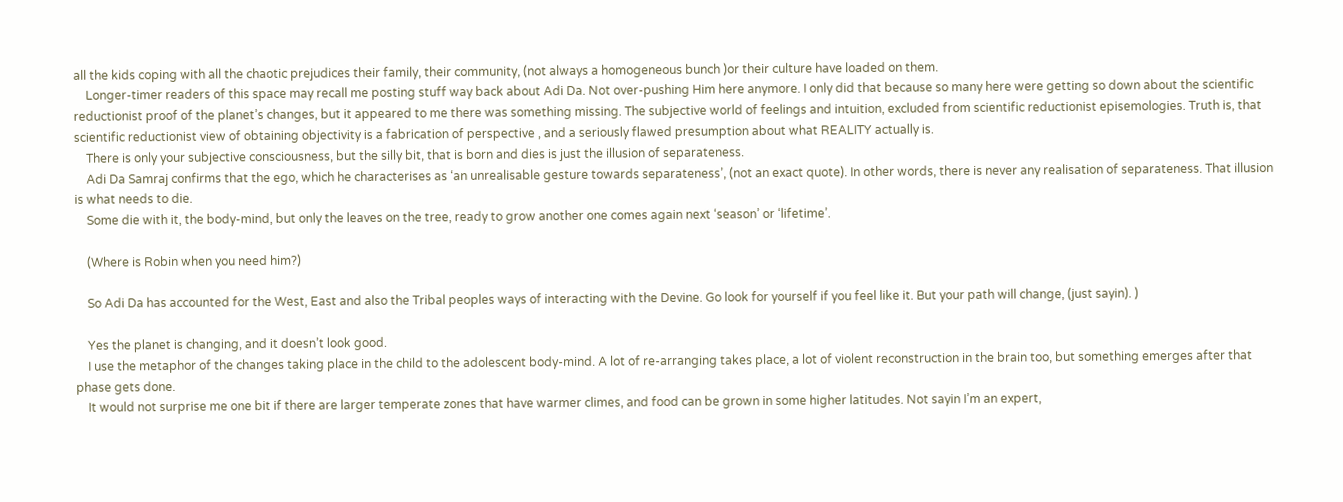all the kids coping with all the chaotic prejudices their family, their community, (not always a homogeneous bunch )or their culture have loaded on them.
    Longer-timer readers of this space may recall me posting stuff way back about Adi Da. Not over-pushing Him here anymore. I only did that because so many here were getting so down about the scientific reductionist proof of the planet’s changes, but it appeared to me there was something missing. The subjective world of feelings and intuition, excluded from scientific reductionist episemologies. Truth is, that scientific reductionist view of obtaining objectivity is a fabrication of perspective , and a seriously flawed presumption about what REALITY actually is.
    There is only your subjective consciousness, but the silly bit, that is born and dies is just the illusion of separateness.
    Adi Da Samraj confirms that the ego, which he characterises as ‘an unrealisable gesture towards separateness’, (not an exact quote). In other words, there is never any realisation of separateness. That illusion is what needs to die.
    Some die with it, the body-mind, but only the leaves on the tree, ready to grow another one comes again next ‘season’ or ‘lifetime’.

    (Where is Robin when you need him?)

    So Adi Da has accounted for the West, East and also the Tribal peoples ways of interacting with the Devine. Go look for yourself if you feel like it. But your path will change, (just sayin). )

    Yes the planet is changing, and it doesn’t look good.
    I use the metaphor of the changes taking place in the child to the adolescent body-mind. A lot of re-arranging takes place, a lot of violent reconstruction in the brain too, but something emerges after that phase gets done.
    It would not surprise me one bit if there are larger temperate zones that have warmer climes, and food can be grown in some higher latitudes. Not sayin I’m an expert,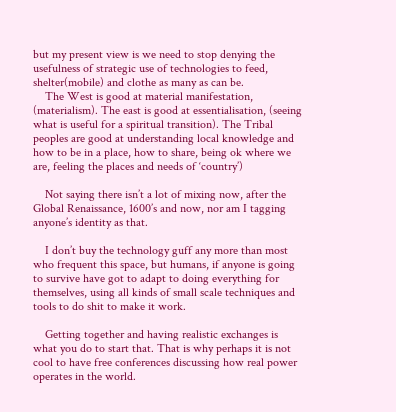but my present view is we need to stop denying the usefulness of strategic use of technologies to feed, shelter(mobile) and clothe as many as can be.
    The West is good at material manifestation, (materialism). The east is good at essentialisation, (seeing what is useful for a spiritual transition). The Tribal peoples are good at understanding local knowledge and how to be in a place, how to share, being ok where we are, feeling the places and needs of ‘country’)

    Not saying there isn’t a lot of mixing now, after the Global Renaissance, 1600’s and now, nor am I tagging anyone’s identity as that.

    I don’t buy the technology guff any more than most who frequent this space, but humans, if anyone is going to survive have got to adapt to doing everything for themselves, using all kinds of small scale techniques and tools to do shit to make it work.

    Getting together and having realistic exchanges is what you do to start that. That is why perhaps it is not cool to have free conferences discussing how real power operates in the world.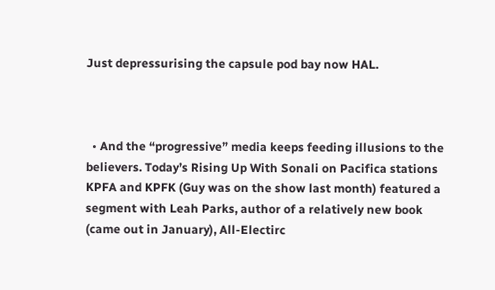Just depressurising the capsule pod bay now HAL.



  • And the “progressive” media keeps feeding illusions to the believers. Today’s Rising Up With Sonali on Pacifica stations KPFA and KPFK (Guy was on the show last month) featured a segment with Leah Parks, author of a relatively new book (came out in January), All-Electirc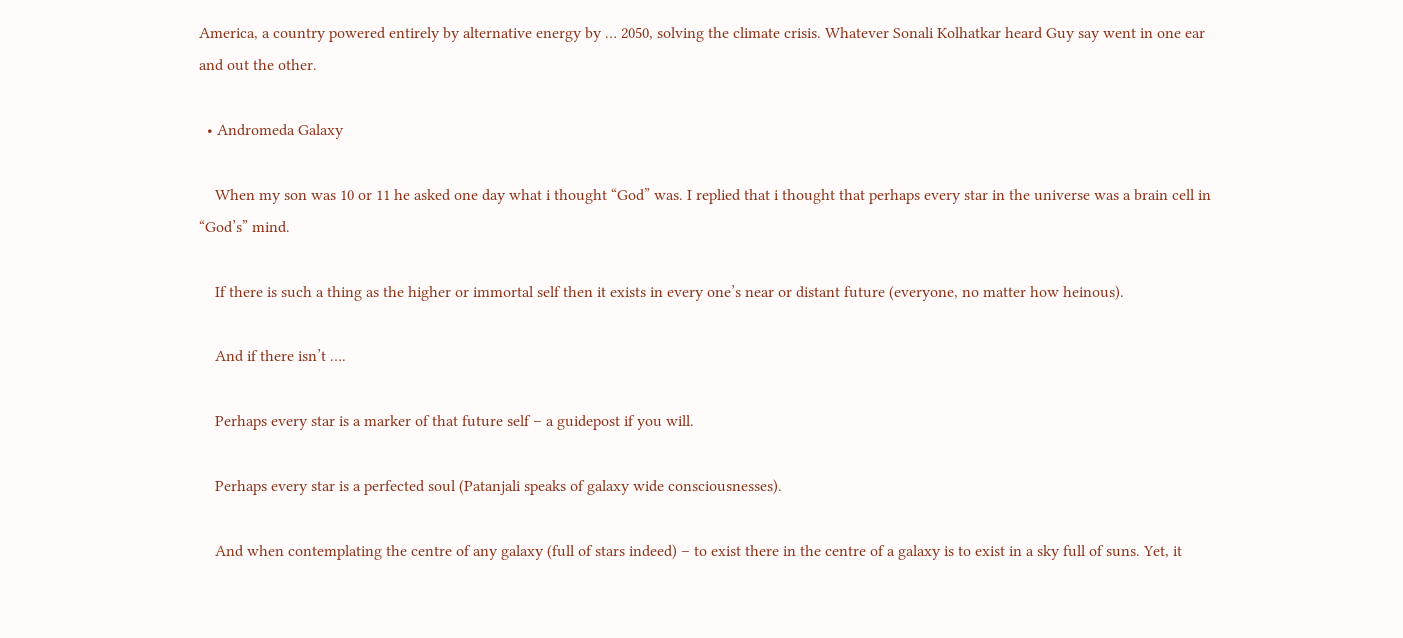America, a country powered entirely by alternative energy by … 2050, solving the climate crisis. Whatever Sonali Kolhatkar heard Guy say went in one ear and out the other.

  • Andromeda Galaxy

    When my son was 10 or 11 he asked one day what i thought “God” was. I replied that i thought that perhaps every star in the universe was a brain cell in “God’s” mind.

    If there is such a thing as the higher or immortal self then it exists in every one’s near or distant future (everyone, no matter how heinous).

    And if there isn’t ….

    Perhaps every star is a marker of that future self – a guidepost if you will.

    Perhaps every star is a perfected soul (Patanjali speaks of galaxy wide consciousnesses).

    And when contemplating the centre of any galaxy (full of stars indeed) – to exist there in the centre of a galaxy is to exist in a sky full of suns. Yet, it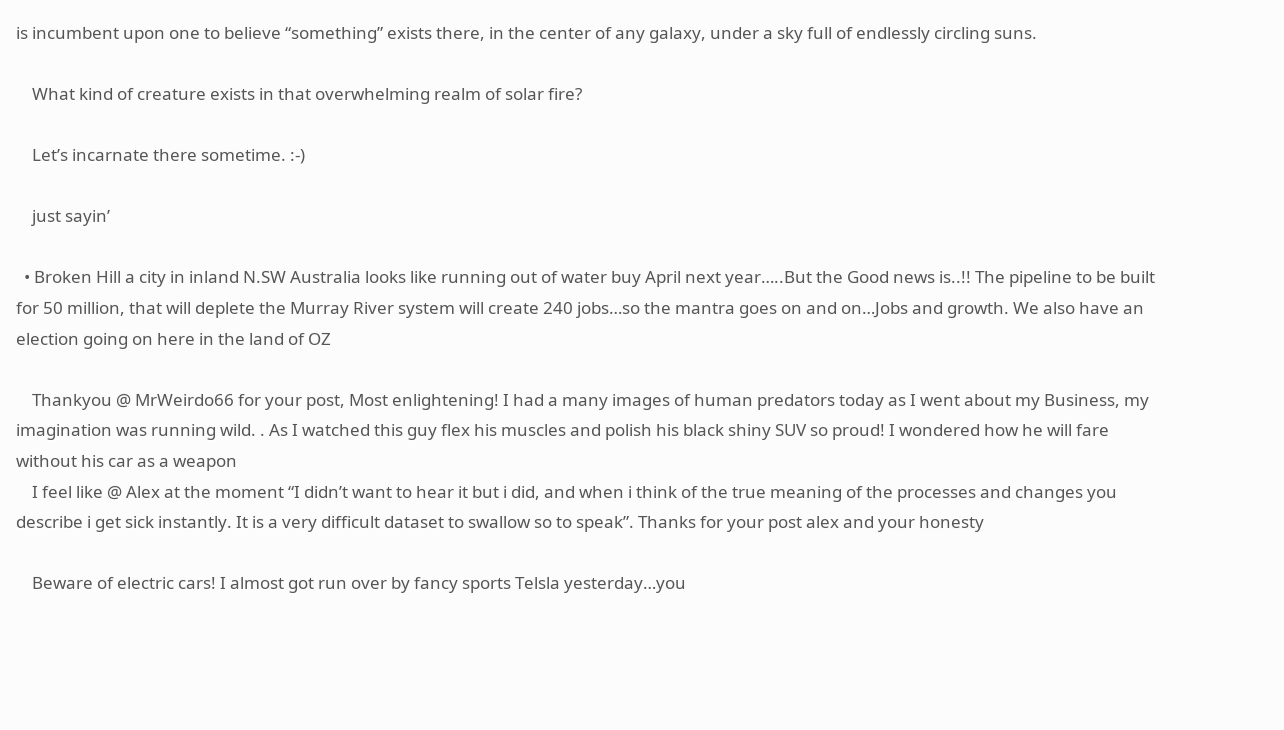is incumbent upon one to believe “something” exists there, in the center of any galaxy, under a sky full of endlessly circling suns.

    What kind of creature exists in that overwhelming realm of solar fire?

    Let’s incarnate there sometime. :-)

    just sayin’

  • Broken Hill a city in inland N.SW Australia looks like running out of water buy April next year…..But the Good news is..!! The pipeline to be built for 50 million, that will deplete the Murray River system will create 240 jobs…so the mantra goes on and on…Jobs and growth. We also have an election going on here in the land of OZ

    Thankyou @ MrWeirdo66 for your post, Most enlightening! I had a many images of human predators today as I went about my Business, my imagination was running wild. . As I watched this guy flex his muscles and polish his black shiny SUV so proud! I wondered how he will fare without his car as a weapon
    I feel like @ Alex at the moment “I didn’t want to hear it but i did, and when i think of the true meaning of the processes and changes you describe i get sick instantly. It is a very difficult dataset to swallow so to speak”. Thanks for your post alex and your honesty

    Beware of electric cars! I almost got run over by fancy sports Telsla yesterday…you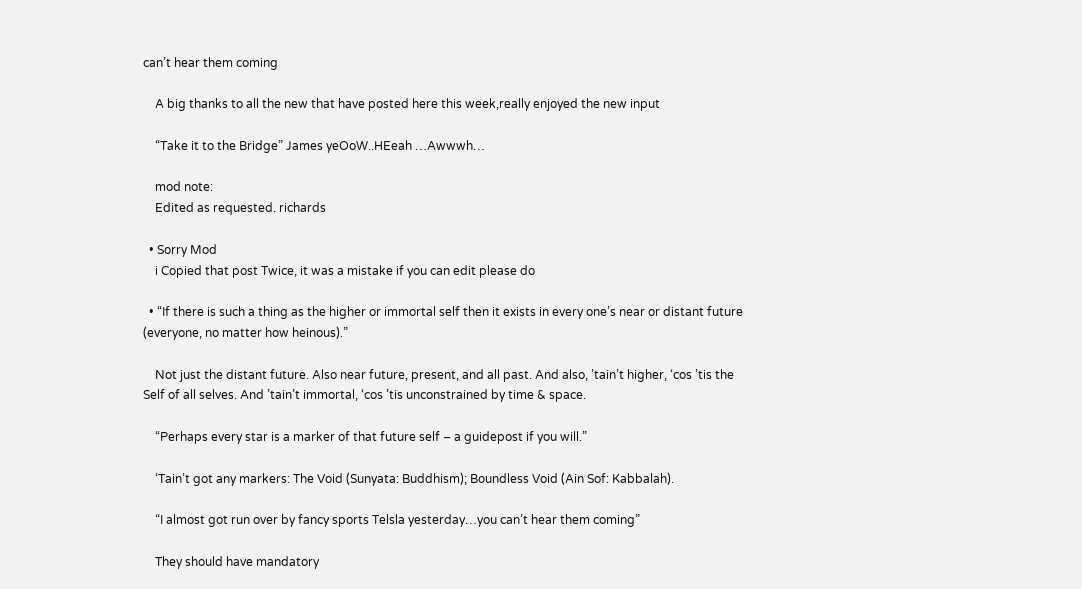can’t hear them coming

    A big thanks to all the new that have posted here this week,really enjoyed the new input

    “Take it to the Bridge” James yeOoW..HEeah …Awwwh…

    mod note:
    Edited as requested. richards

  • Sorry Mod
    i Copied that post Twice, it was a mistake if you can edit please do

  • “If there is such a thing as the higher or immortal self then it exists in every one’s near or distant future (everyone, no matter how heinous).”

    Not just the distant future. Also near future, present, and all past. And also, ’tain’t higher, ‘cos ’tis the Self of all selves. And ’tain’t immortal, ‘cos ’tis unconstrained by time & space.

    “Perhaps every star is a marker of that future self – a guidepost if you will.”

    ‘Tain’t got any markers: The Void (Sunyata: Buddhism); Boundless Void (Ain Sof: Kabbalah).

    “I almost got run over by fancy sports Telsla yesterday…you can’t hear them coming”

    They should have mandatory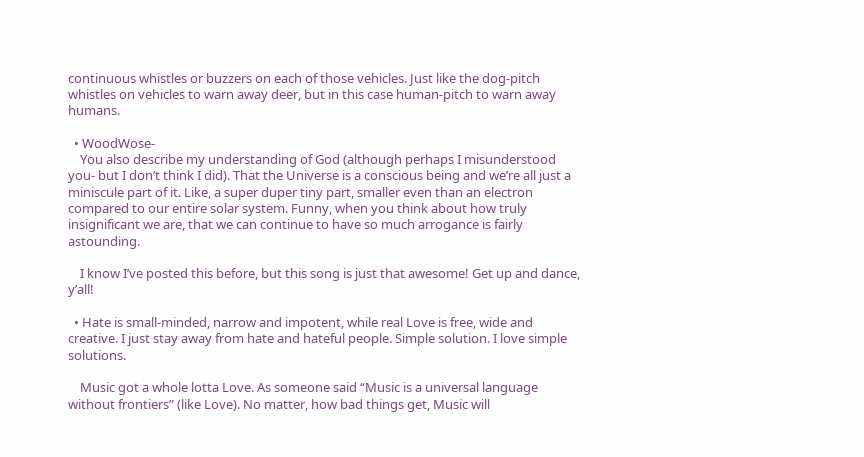continuous whistles or buzzers on each of those vehicles. Just like the dog-pitch whistles on vehicles to warn away deer, but in this case human-pitch to warn away humans.

  • WoodWose-
    You also describe my understanding of God (although perhaps I misunderstood you- but I don’t think I did). That the Universe is a conscious being and we’re all just a miniscule part of it. Like, a super duper tiny part, smaller even than an electron compared to our entire solar system. Funny, when you think about how truly insignificant we are, that we can continue to have so much arrogance is fairly astounding.

    I know I’ve posted this before, but this song is just that awesome! Get up and dance, y’all!

  • Hate is small-minded, narrow and impotent, while real Love is free, wide and creative. I just stay away from hate and hateful people. Simple solution. I love simple solutions.

    Music got a whole lotta Love. As someone said “Music is a universal language without frontiers” (like Love). No matter, how bad things get, Music will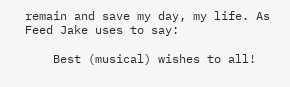remain and save my day, my life. As Feed Jake uses to say:

    Best (musical) wishes to all!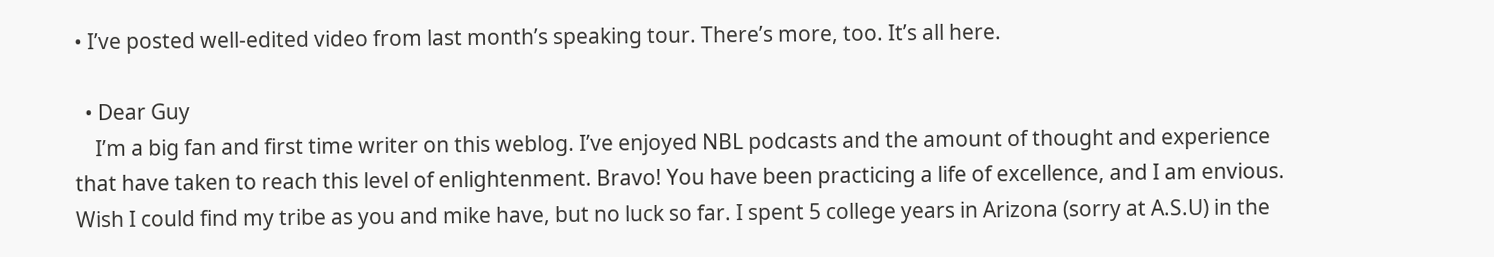• I’ve posted well-edited video from last month’s speaking tour. There’s more, too. It’s all here.

  • Dear Guy
    I’m a big fan and first time writer on this weblog. I’ve enjoyed NBL podcasts and the amount of thought and experience that have taken to reach this level of enlightenment. Bravo! You have been practicing a life of excellence, and I am envious. Wish I could find my tribe as you and mike have, but no luck so far. I spent 5 college years in Arizona (sorry at A.S.U) in the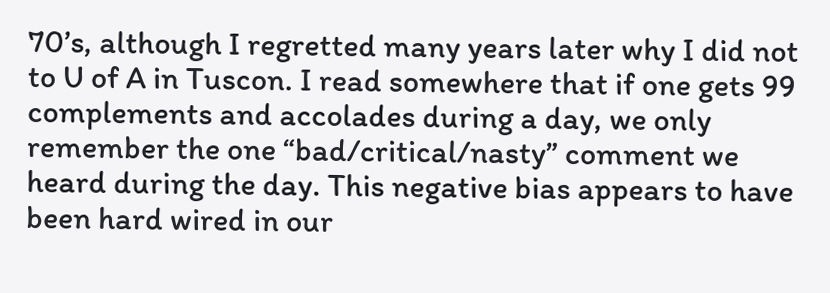70’s, although I regretted many years later why I did not to U of A in Tuscon. I read somewhere that if one gets 99 complements and accolades during a day, we only remember the one “bad/critical/nasty” comment we heard during the day. This negative bias appears to have been hard wired in our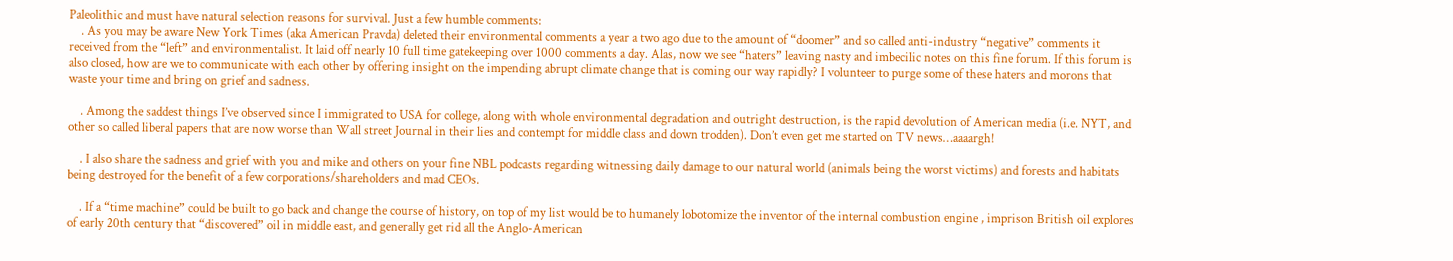Paleolithic and must have natural selection reasons for survival. Just a few humble comments:
    . As you may be aware New York Times (aka American Pravda) deleted their environmental comments a year a two ago due to the amount of “doomer” and so called anti-industry “negative” comments it received from the “left” and environmentalist. It laid off nearly 10 full time gatekeeping over 1000 comments a day. Alas, now we see “haters” leaving nasty and imbecilic notes on this fine forum. If this forum is also closed, how are we to communicate with each other by offering insight on the impending abrupt climate change that is coming our way rapidly? I volunteer to purge some of these haters and morons that waste your time and bring on grief and sadness.

    . Among the saddest things I’ve observed since I immigrated to USA for college, along with whole environmental degradation and outright destruction, is the rapid devolution of American media (i.e. NYT, and other so called liberal papers that are now worse than Wall street Journal in their lies and contempt for middle class and down trodden). Don’t even get me started on TV news…aaaargh!

    . I also share the sadness and grief with you and mike and others on your fine NBL podcasts regarding witnessing daily damage to our natural world (animals being the worst victims) and forests and habitats being destroyed for the benefit of a few corporations/shareholders and mad CEOs.

    . If a “time machine” could be built to go back and change the course of history, on top of my list would be to humanely lobotomize the inventor of the internal combustion engine , imprison British oil explores of early 20th century that “discovered” oil in middle east, and generally get rid all the Anglo-American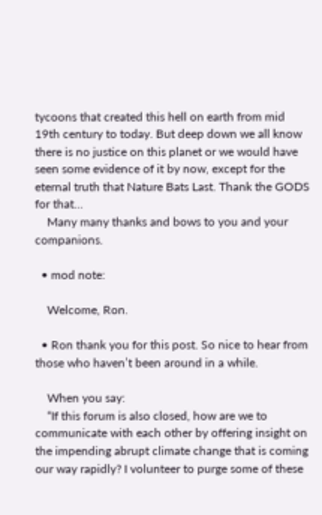tycoons that created this hell on earth from mid 19th century to today. But deep down we all know there is no justice on this planet or we would have seen some evidence of it by now, except for the eternal truth that Nature Bats Last. Thank the GODS for that…
    Many many thanks and bows to you and your companions.

  • mod note:

    Welcome, Ron.

  • Ron thank you for this post. So nice to hear from those who haven’t been around in a while.

    When you say:
    “If this forum is also closed, how are we to communicate with each other by offering insight on the impending abrupt climate change that is coming our way rapidly? I volunteer to purge some of these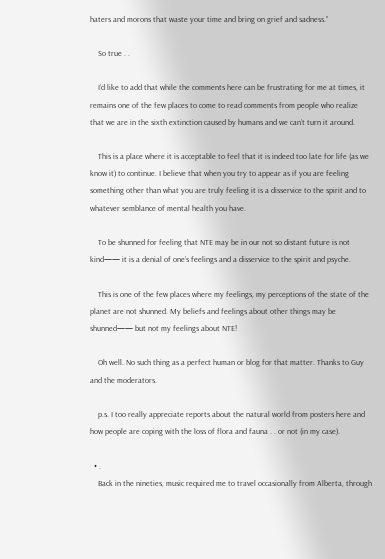haters and morons that waste your time and bring on grief and sadness.”

    So true . .

    I’d like to add that while the comments here can be frustrating for me at times, it remains one of the few places to come to read comments from people who realize that we are in the sixth extinction caused by humans and we can’t turn it around.

    This is a place where it is acceptable to feel that it is indeed too late for life (as we know it) to continue. I believe that when you try to appear as if you are feeling something other than what you are truly feeling it is a disservice to the spirit and to whatever semblance of mental health you have.

    To be shunned for feeling that NTE may be in our not so distant future is not kind—— it is a denial of one’s feelings and a disservice to the spirit and psyche.

    This is one of the few places where my feelings, my perceptions of the state of the planet are not shunned. My beliefs and feelings about other things may be shunned—— but not my feelings about NTE!

    Oh well. No such thing as a perfect human or blog for that matter. Thanks to Guy and the moderators.

    p.s. I too really appreciate reports about the natural world from posters here and how people are coping with the loss of flora and fauna . . or not (in my case).

  • .
    Back in the nineties, music required me to travel occasionally from Alberta, through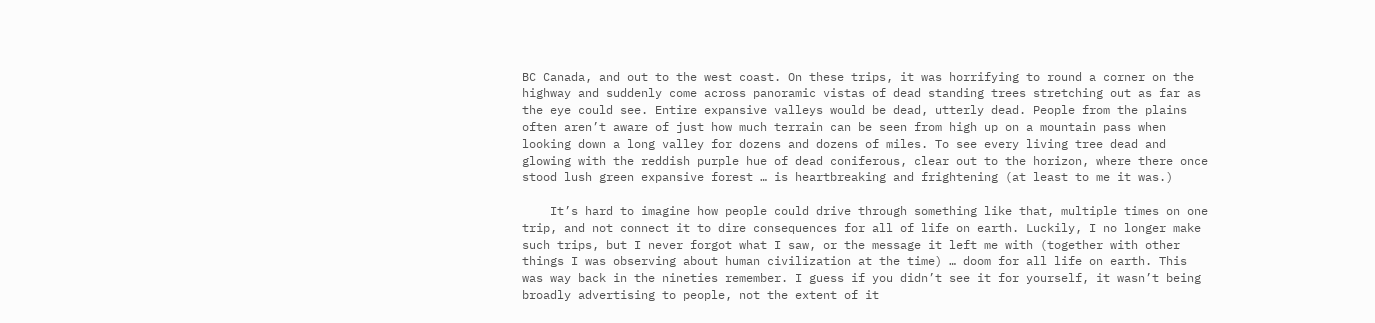BC Canada, and out to the west coast. On these trips, it was horrifying to round a corner on the highway and suddenly come across panoramic vistas of dead standing trees stretching out as far as the eye could see. Entire expansive valleys would be dead, utterly dead. People from the plains often aren’t aware of just how much terrain can be seen from high up on a mountain pass when looking down a long valley for dozens and dozens of miles. To see every living tree dead and glowing with the reddish purple hue of dead coniferous, clear out to the horizon, where there once stood lush green expansive forest … is heartbreaking and frightening (at least to me it was.)

    It’s hard to imagine how people could drive through something like that, multiple times on one trip, and not connect it to dire consequences for all of life on earth. Luckily, I no longer make such trips, but I never forgot what I saw, or the message it left me with (together with other things I was observing about human civilization at the time) … doom for all life on earth. This was way back in the nineties remember. I guess if you didn’t see it for yourself, it wasn’t being broadly advertising to people, not the extent of it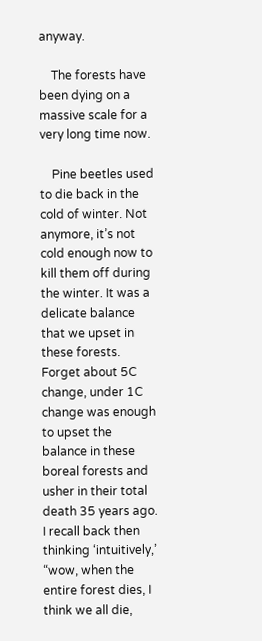anyway.

    The forests have been dying on a massive scale for a very long time now.

    Pine beetles used to die back in the cold of winter. Not anymore, it’s not cold enough now to kill them off during the winter. It was a delicate balance that we upset in these forests. Forget about 5C change, under 1C change was enough to upset the balance in these boreal forests and usher in their total death 35 years ago. I recall back then thinking ‘intuitively,’ “wow, when the entire forest dies, I think we all die,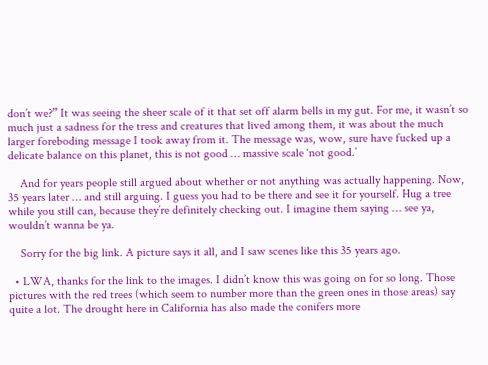don’t we?” It was seeing the sheer scale of it that set off alarm bells in my gut. For me, it wasn’t so much just a sadness for the tress and creatures that lived among them, it was about the much larger foreboding message I took away from it. The message was, wow, sure have fucked up a delicate balance on this planet, this is not good … massive scale ‘not good.’

    And for years people still argued about whether or not anything was actually happening. Now, 35 years later … and still arguing. I guess you had to be there and see it for yourself. Hug a tree while you still can, because they’re definitely checking out. I imagine them saying … see ya, wouldn’t wanna be ya.

    Sorry for the big link. A picture says it all, and I saw scenes like this 35 years ago.

  • LWA, thanks for the link to the images. I didn’t know this was going on for so long. Those pictures with the red trees (which seem to number more than the green ones in those areas) say quite a lot. The drought here in California has also made the conifers more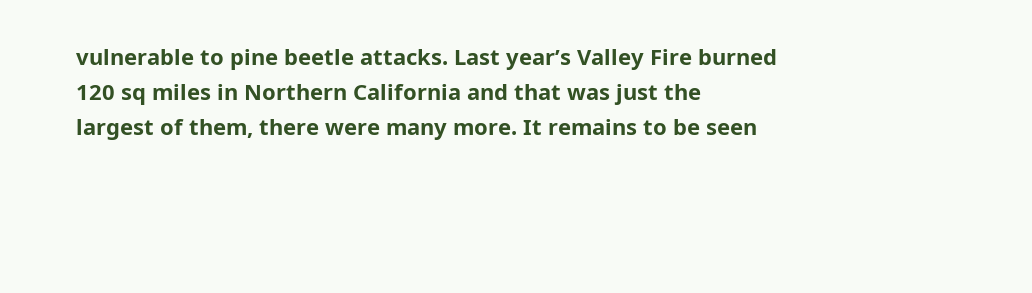vulnerable to pine beetle attacks. Last year’s Valley Fire burned 120 sq miles in Northern California and that was just the largest of them, there were many more. It remains to be seen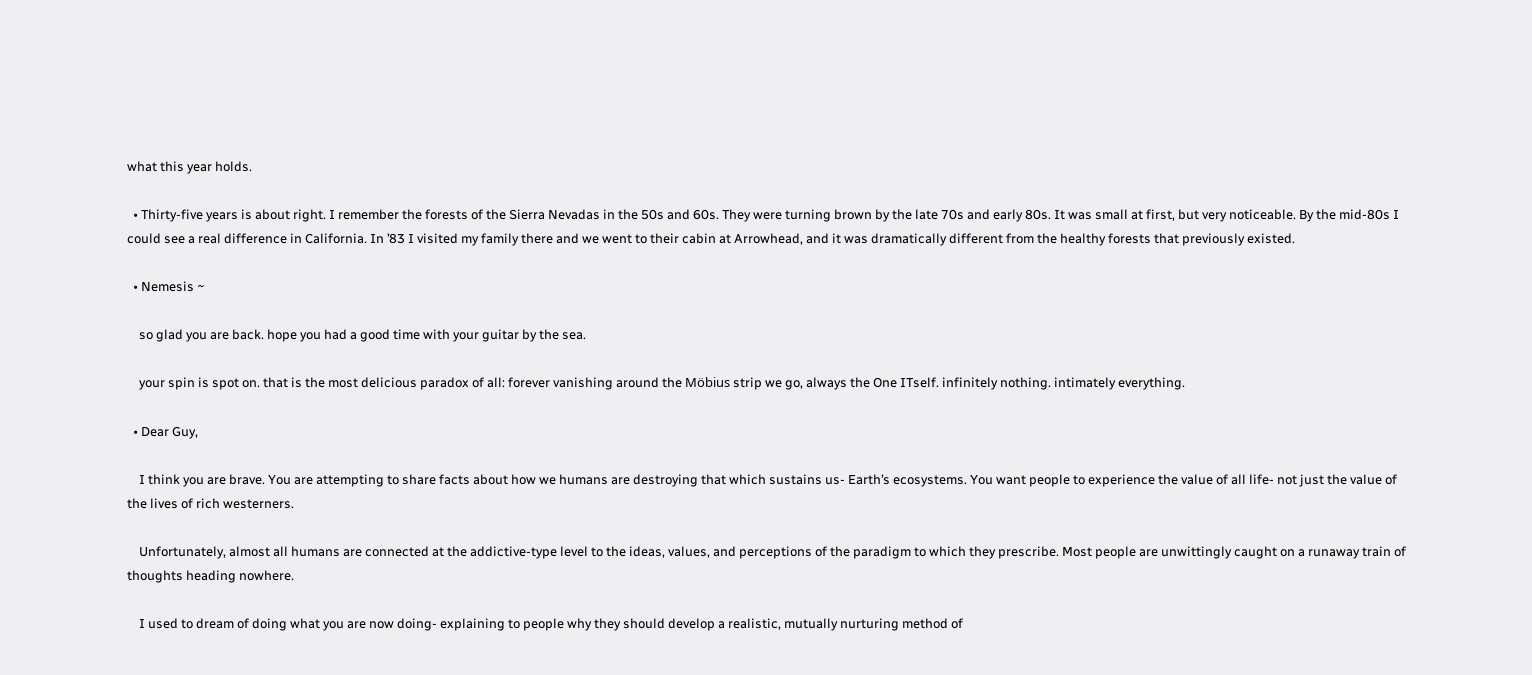what this year holds.

  • Thirty-five years is about right. I remember the forests of the Sierra Nevadas in the 50s and 60s. They were turning brown by the late 70s and early 80s. It was small at first, but very noticeable. By the mid-80s I could see a real difference in California. In ’83 I visited my family there and we went to their cabin at Arrowhead, and it was dramatically different from the healthy forests that previously existed.

  • Nemesis ~

    so glad you are back. hope you had a good time with your guitar by the sea.

    your spin is spot on. that is the most delicious paradox of all: forever vanishing around the Möbius strip we go, always the One ITself. infinitely nothing. intimately everything.

  • Dear Guy,

    I think you are brave. You are attempting to share facts about how we humans are destroying that which sustains us- Earth’s ecosystems. You want people to experience the value of all life- not just the value of the lives of rich westerners.

    Unfortunately, almost all humans are connected at the addictive-type level to the ideas, values, and perceptions of the paradigm to which they prescribe. Most people are unwittingly caught on a runaway train of thoughts heading nowhere.

    I used to dream of doing what you are now doing- explaining to people why they should develop a realistic, mutually nurturing method of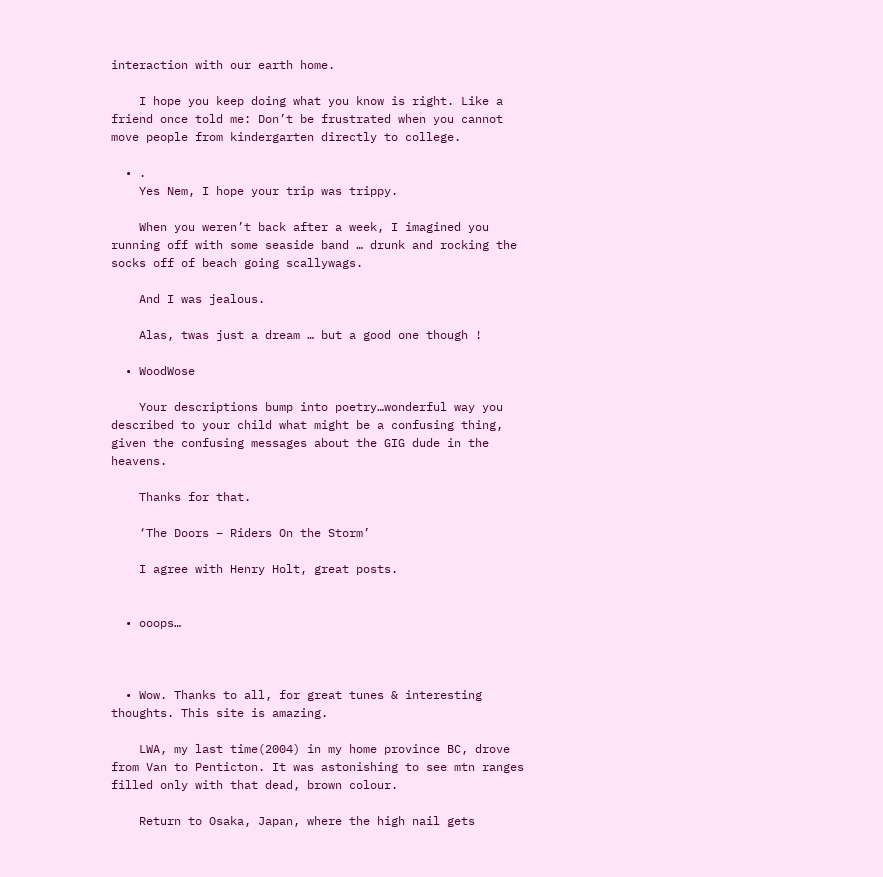interaction with our earth home.

    I hope you keep doing what you know is right. Like a friend once told me: Don’t be frustrated when you cannot move people from kindergarten directly to college.

  • .
    Yes Nem, I hope your trip was trippy.

    When you weren’t back after a week, I imagined you running off with some seaside band … drunk and rocking the socks off of beach going scallywags.

    And I was jealous.

    Alas, twas just a dream … but a good one though !

  • WoodWose

    Your descriptions bump into poetry…wonderful way you described to your child what might be a confusing thing, given the confusing messages about the GIG dude in the heavens.

    Thanks for that.

    ‘The Doors – Riders On the Storm’

    I agree with Henry Holt, great posts.


  • ooops…



  • Wow. Thanks to all, for great tunes & interesting thoughts. This site is amazing.

    LWA, my last time(2004) in my home province BC, drove from Van to Penticton. It was astonishing to see mtn ranges filled only with that dead, brown colour.

    Return to Osaka, Japan, where the high nail gets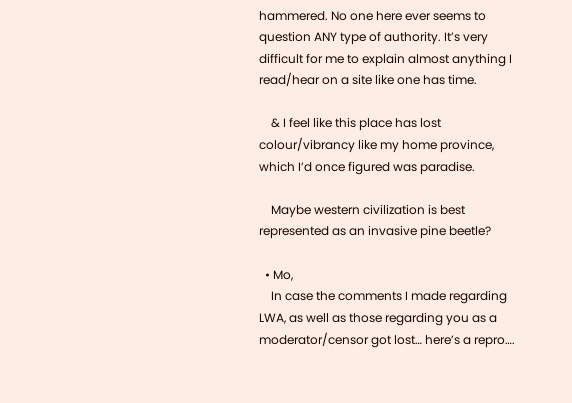hammered. No one here ever seems to question ANY type of authority. It’s very difficult for me to explain almost anything I read/hear on a site like one has time.

    & I feel like this place has lost colour/vibrancy like my home province, which I’d once figured was paradise.

    Maybe western civilization is best represented as an invasive pine beetle?

  • Mo,
    In case the comments I made regarding LWA, as well as those regarding you as a moderator/censor got lost… here’s a repro….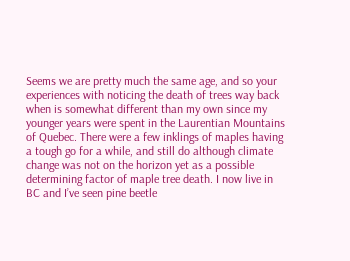Seems we are pretty much the same age, and so your experiences with noticing the death of trees way back when is somewhat different than my own since my younger years were spent in the Laurentian Mountains of Quebec. There were a few inklings of maples having a tough go for a while, and still do although climate change was not on the horizon yet as a possible determining factor of maple tree death. I now live in BC and I’ve seen pine beetle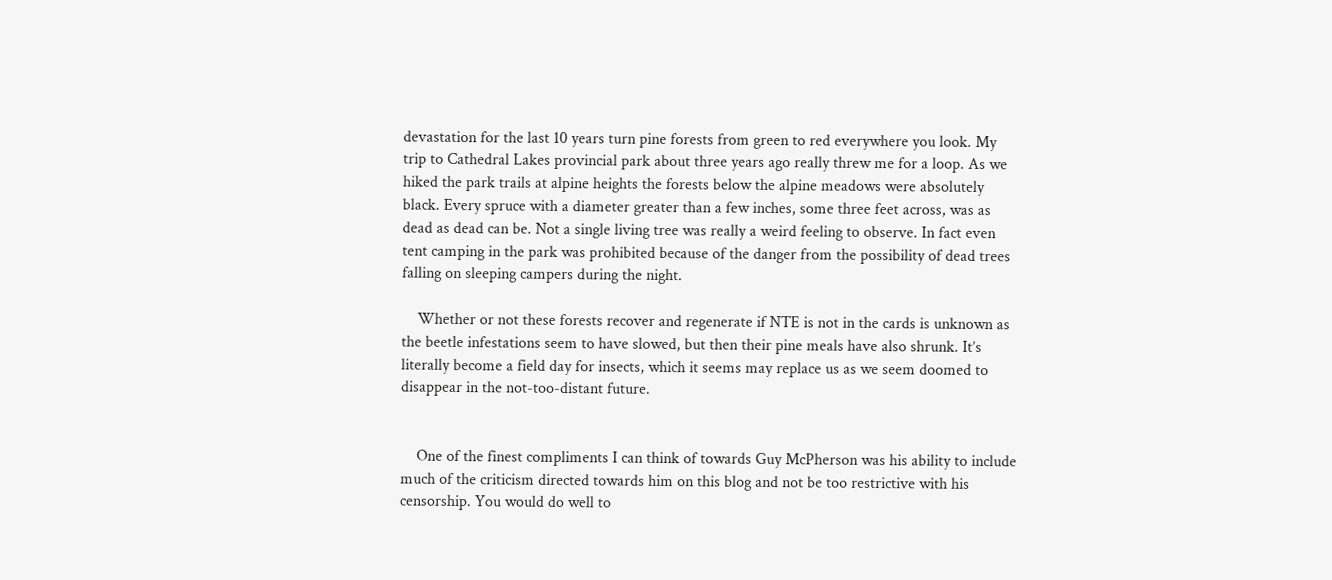devastation for the last 10 years turn pine forests from green to red everywhere you look. My trip to Cathedral Lakes provincial park about three years ago really threw me for a loop. As we hiked the park trails at alpine heights the forests below the alpine meadows were absolutely black. Every spruce with a diameter greater than a few inches, some three feet across, was as dead as dead can be. Not a single living tree was really a weird feeling to observe. In fact even tent camping in the park was prohibited because of the danger from the possibility of dead trees falling on sleeping campers during the night.

    Whether or not these forests recover and regenerate if NTE is not in the cards is unknown as the beetle infestations seem to have slowed, but then their pine meals have also shrunk. It’s literally become a field day for insects, which it seems may replace us as we seem doomed to disappear in the not-too-distant future.


    One of the finest compliments I can think of towards Guy McPherson was his ability to include much of the criticism directed towards him on this blog and not be too restrictive with his censorship. You would do well to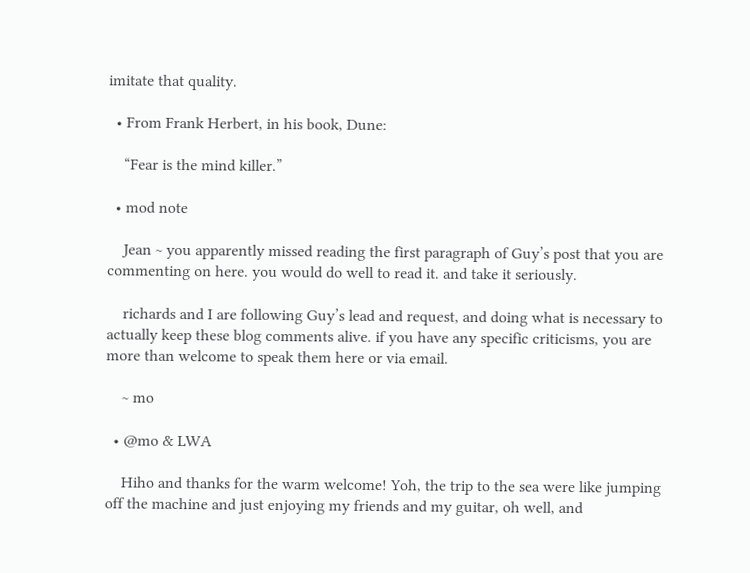imitate that quality.

  • From Frank Herbert, in his book, Dune:

    “Fear is the mind killer.”

  • mod note

    Jean ~ you apparently missed reading the first paragraph of Guy’s post that you are commenting on here. you would do well to read it. and take it seriously.

    richards and I are following Guy’s lead and request, and doing what is necessary to actually keep these blog comments alive. if you have any specific criticisms, you are more than welcome to speak them here or via email.

    ~ mo

  • @mo & LWA

    Hiho and thanks for the warm welcome! Yoh, the trip to the sea were like jumping off the machine and just enjoying my friends and my guitar, oh well, and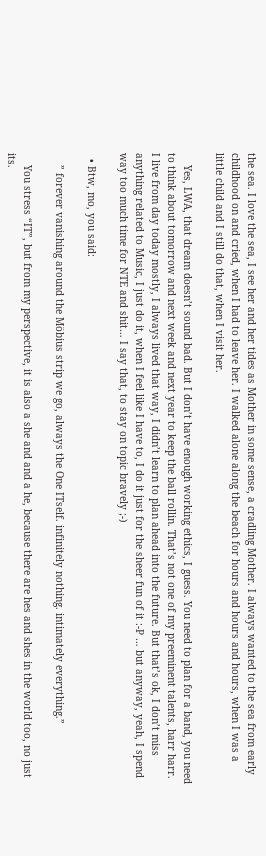the sea. I love the sea, I see her and her tides as Mother in some sense, a cradling Mother. I always wanted to the sea from early childhood on and cried, when I had to leave her. I walked alone along the beach for hours and hours and hours, when I was a little child and I still do that, when I visit her.

    Yes, LWA, that dream doesn’t sound bad. But I don’t have enough working ethics, I guess. You need to plan for a band, you need to think about tomorrow and next week and next year to keep the ball rollin. That’s not one of my preeminent talents, harr harr. I live from day today mostly, I always lived that way, I didn’t learn to plan ahead into the future. But that’s ok, I don’t miss anything related to Music, I just do it, when I feel like I have to, I do it just for the sheer fun of it :-P … but anyway, yeah, I spend way too much time for NTE and shit… I say that, to stay on topic bravely ;-)

  • Btw, mo, you said:

    ” forever vanishing around the Möbius strip we go, always the One ITself. infinitely nothing. intimately everything.”

    You stress “IT”, but from my perspective, it is also a she and and a he, because there are hes and shes in the world too, no just its.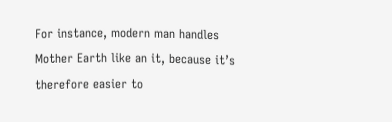For instance, modern man handles Mother Earth like an it, because it’s therefore easier to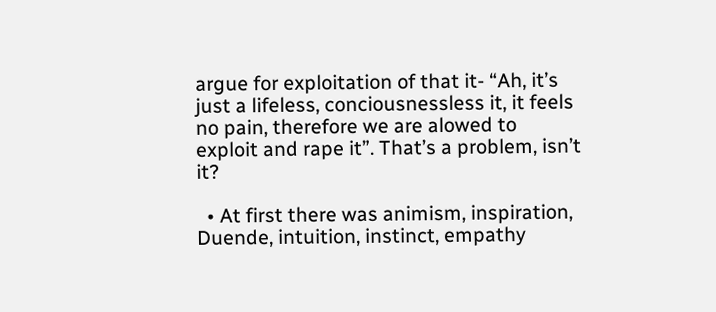argue for exploitation of that it- “Ah, it’s just a lifeless, conciousnessless it, it feels no pain, therefore we are alowed to exploit and rape it”. That’s a problem, isn’t it?

  • At first there was animism, inspiration, Duende, intuition, instinct, empathy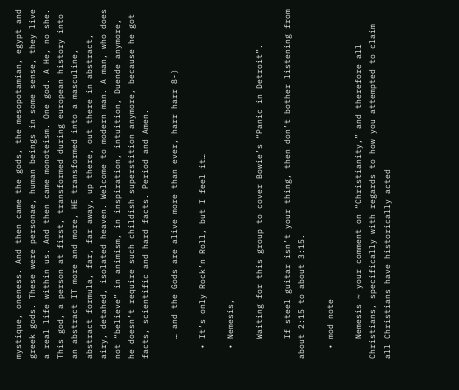mystique, oneness. And then came the gods, the mesopotamian, egypt and greek gods. These were personae, human beings in some sense, they live a real life within us. And then came monoteism. One god. A He, no she. This god, a person at first, transformed during european history into an abstract IT more and more, HE transformed into a masculine, abstract formula, far, far away, up there, out there in abstract, airy, detahed, isolated heaven. Welcome to modern man. A man, who does not “believe” in animism, in inspiration, intuition, Duende anymore, he doesn’t require such childish superstition anymore, because he got facts, scientific and hard facts. Period and Amen.

    … and the Gods are alive more than ever, harr harr 8-)

  • It’s only Rock’n Roll, but I feel it…

  • Nemesis,

    Waiting for this group to cover Bowie’s “Panic in Detroit”.

    If steel guitar isn’t your thing, then don’t bother listening from about 2:15 to about 3:15.

  • mod note

    Nemesis ~ your comment on “Christianity,” and therefore all Christians, specifically with regards to how you attempted to claim all Christians have historically acted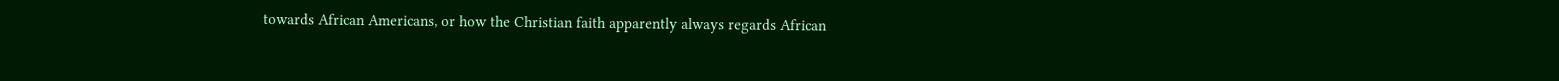towards African Americans, or how the Christian faith apparently always regards African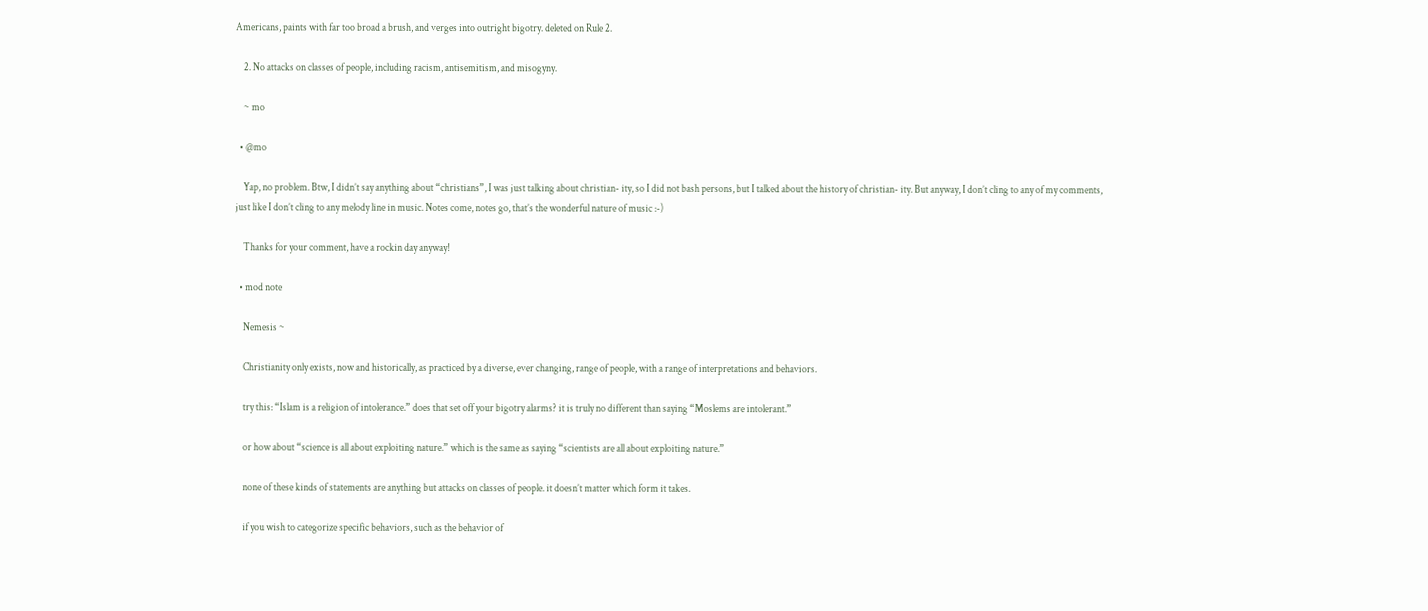Americans, paints with far too broad a brush, and verges into outright bigotry. deleted on Rule 2.

    2. No attacks on classes of people, including racism, antisemitism, and misogyny.

    ~ mo

  • @mo

    Yap, no problem. Btw, I didn’t say anything about “christians”, I was just talking about christian- ity, so I did not bash persons, but I talked about the history of christian- ity. But anyway, I don’t cling to any of my comments, just like I don’t cling to any melody line in music. Notes come, notes go, that’s the wonderful nature of music :-)

    Thanks for your comment, have a rockin day anyway!

  • mod note

    Nemesis ~

    Christianity only exists, now and historically, as practiced by a diverse, ever changing, range of people, with a range of interpretations and behaviors.

    try this: “Islam is a religion of intolerance.” does that set off your bigotry alarms? it is truly no different than saying “Moslems are intolerant.”

    or how about “science is all about exploiting nature.” which is the same as saying “scientists are all about exploiting nature.”

    none of these kinds of statements are anything but attacks on classes of people. it doesn’t matter which form it takes.

    if you wish to categorize specific behaviors, such as the behavior of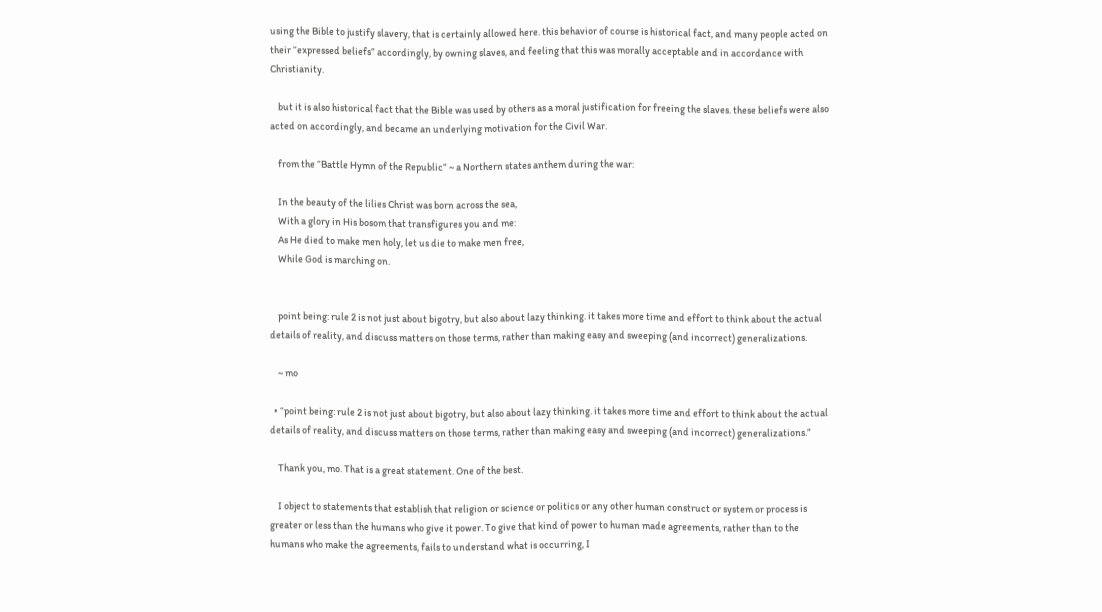using the Bible to justify slavery, that is certainly allowed here. this behavior of course is historical fact, and many people acted on their “expressed beliefs” accordingly, by owning slaves, and feeling that this was morally acceptable and in accordance with Christianity.

    but it is also historical fact that the Bible was used by others as a moral justification for freeing the slaves. these beliefs were also acted on accordingly, and became an underlying motivation for the Civil War.

    from the “Battle Hymn of the Republic” ~ a Northern states anthem during the war:

    In the beauty of the lilies Christ was born across the sea,
    With a glory in His bosom that transfigures you and me:
    As He died to make men holy, let us die to make men free,
    While God is marching on.


    point being: rule 2 is not just about bigotry, but also about lazy thinking. it takes more time and effort to think about the actual details of reality, and discuss matters on those terms, rather than making easy and sweeping (and incorrect) generalizations.

    ~ mo

  • “point being: rule 2 is not just about bigotry, but also about lazy thinking. it takes more time and effort to think about the actual details of reality, and discuss matters on those terms, rather than making easy and sweeping (and incorrect) generalizations.”

    Thank you, mo. That is a great statement. One of the best.

    I object to statements that establish that religion or science or politics or any other human construct or system or process is greater or less than the humans who give it power. To give that kind of power to human made agreements, rather than to the humans who make the agreements, fails to understand what is occurring, I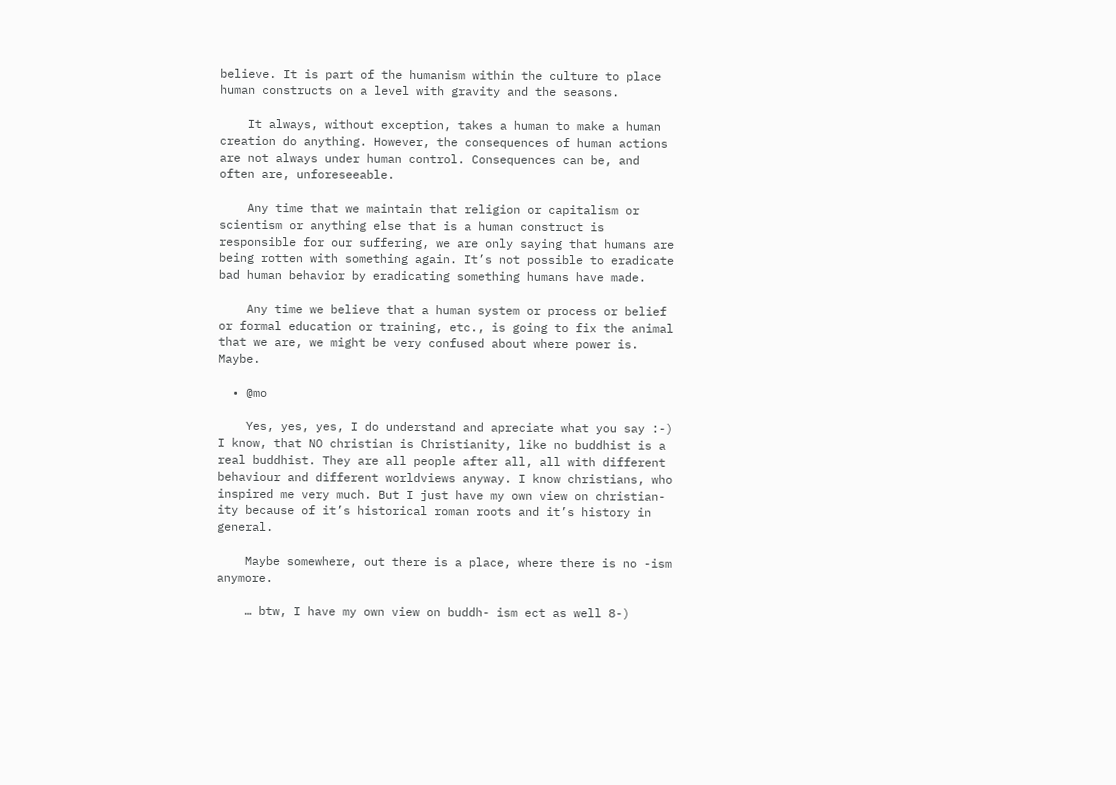believe. It is part of the humanism within the culture to place human constructs on a level with gravity and the seasons.

    It always, without exception, takes a human to make a human creation do anything. However, the consequences of human actions are not always under human control. Consequences can be, and often are, unforeseeable.

    Any time that we maintain that religion or capitalism or scientism or anything else that is a human construct is responsible for our suffering, we are only saying that humans are being rotten with something again. It’s not possible to eradicate bad human behavior by eradicating something humans have made.

    Any time we believe that a human system or process or belief or formal education or training, etc., is going to fix the animal that we are, we might be very confused about where power is. Maybe.

  • @mo

    Yes, yes, yes, I do understand and apreciate what you say :-) I know, that NO christian is Christianity, like no buddhist is a real buddhist. They are all people after all, all with different behaviour and different worldviews anyway. I know christians, who inspired me very much. But I just have my own view on christian- ity because of it’s historical roman roots and it’s history in general.

    Maybe somewhere, out there is a place, where there is no -ism anymore.

    … btw, I have my own view on buddh- ism ect as well 8-)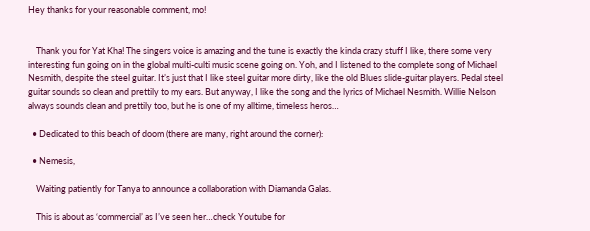Hey thanks for your reasonable comment, mo!


    Thank you for Yat Kha! The singers voice is amazing and the tune is exactly the kinda crazy stuff I like, there some very interesting fun going on in the global multi-culti music scene going on. Yoh, and I listened to the complete song of Michael Nesmith, despite the steel guitar. It’s just that I like steel guitar more dirty, like the old Blues slide-guitar players. Pedal steel guitar sounds so clean and prettily to my ears. But anyway, I like the song and the lyrics of Michael Nesmith. Willie Nelson always sounds clean and prettily too, but he is one of my alltime, timeless heros…

  • Dedicated to this beach of doom (there are many, right around the corner):

  • Nemesis,

    Waiting patiently for Tanya to announce a collaboration with Diamanda Galas.

    This is about as ‘commercial’ as I’ve seen her…check Youtube for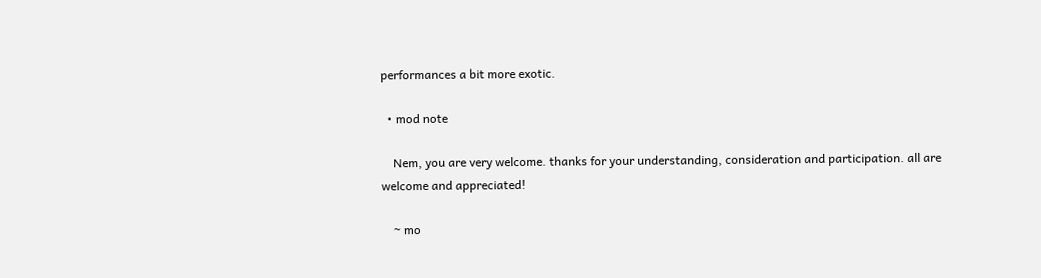performances a bit more exotic.

  • mod note

    Nem, you are very welcome. thanks for your understanding, consideration and participation. all are welcome and appreciated!

    ~ mo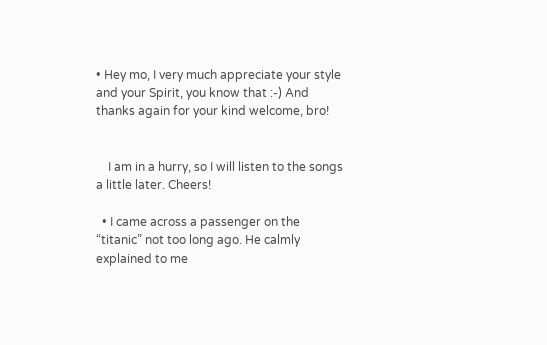• Hey mo, I very much appreciate your style and your Spirit, you know that :-) And thanks again for your kind welcome, bro!


    I am in a hurry, so I will listen to the songs a little later. Cheers!

  • I came across a passenger on the “titanic” not too long ago. He calmly explained to me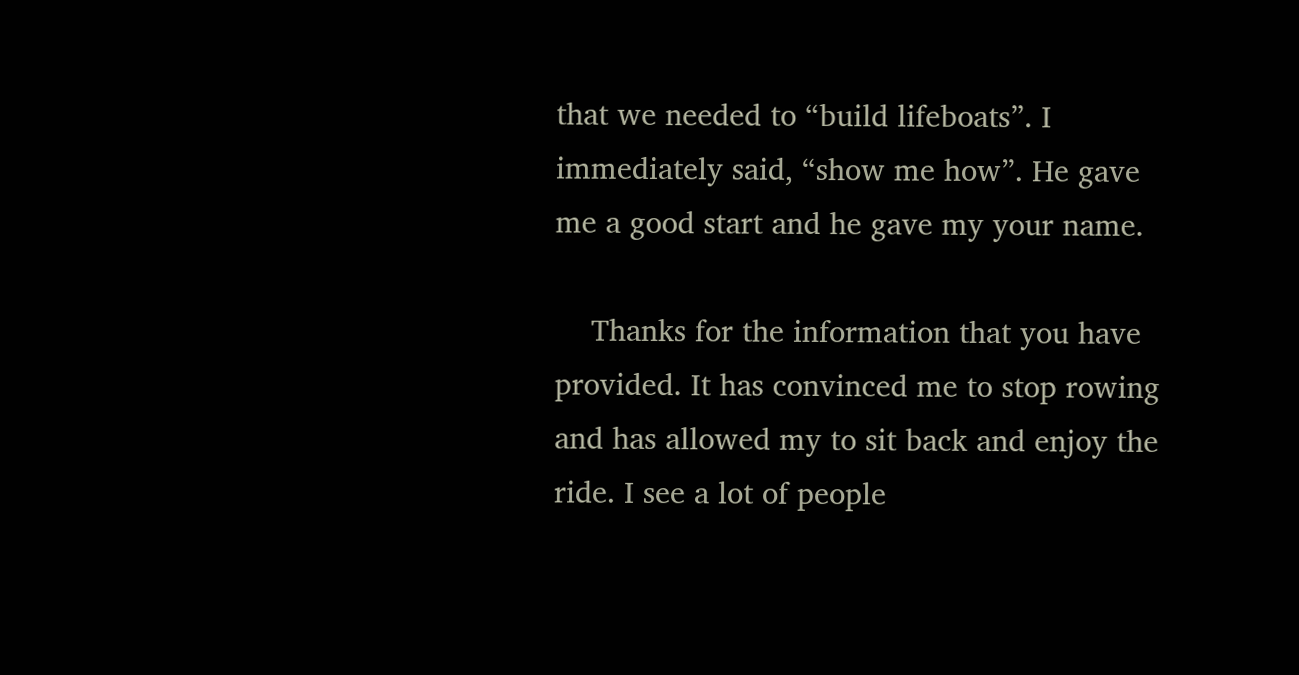that we needed to “build lifeboats”. I immediately said, “show me how”. He gave me a good start and he gave my your name.

    Thanks for the information that you have provided. It has convinced me to stop rowing and has allowed my to sit back and enjoy the ride. I see a lot of people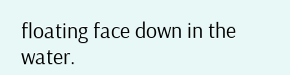floating face down in the water.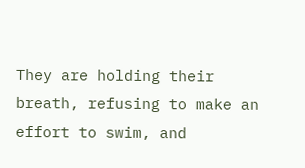They are holding their breath, refusing to make an effort to swim, and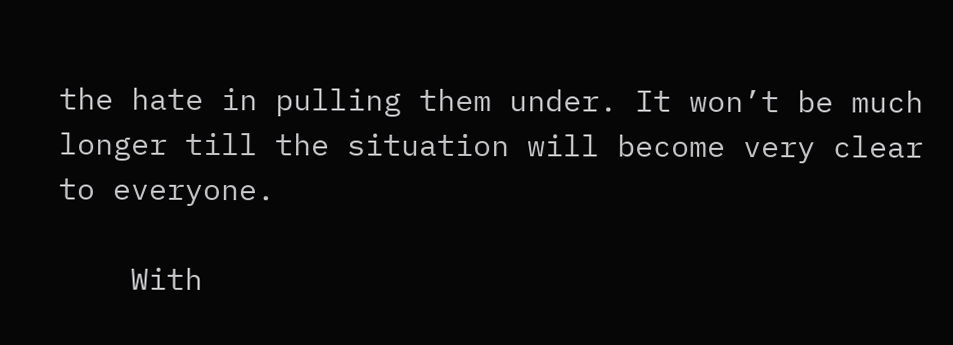the hate in pulling them under. It won’t be much longer till the situation will become very clear to everyone.

    With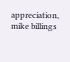appreciation, mike billings